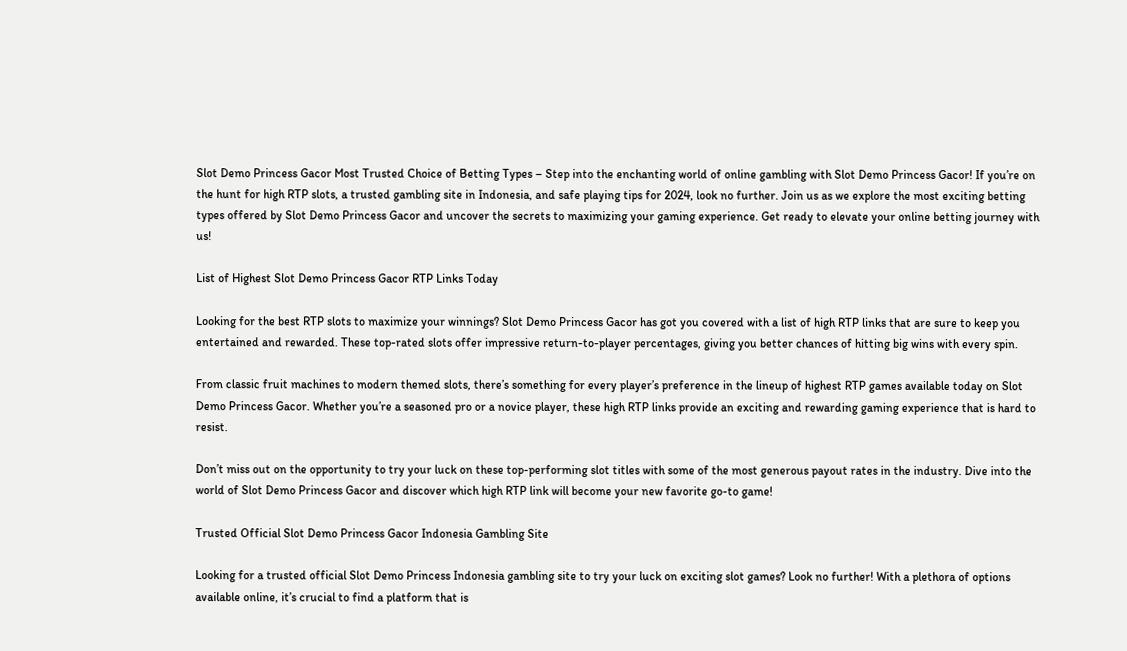Slot Demo Princess Gacor Most Trusted Choice of Betting Types – Step into the enchanting world of online gambling with Slot Demo Princess Gacor! If you’re on the hunt for high RTP slots, a trusted gambling site in Indonesia, and safe playing tips for 2024, look no further. Join us as we explore the most exciting betting types offered by Slot Demo Princess Gacor and uncover the secrets to maximizing your gaming experience. Get ready to elevate your online betting journey with us!

List of Highest Slot Demo Princess Gacor RTP Links Today

Looking for the best RTP slots to maximize your winnings? Slot Demo Princess Gacor has got you covered with a list of high RTP links that are sure to keep you entertained and rewarded. These top-rated slots offer impressive return-to-player percentages, giving you better chances of hitting big wins with every spin.

From classic fruit machines to modern themed slots, there’s something for every player’s preference in the lineup of highest RTP games available today on Slot Demo Princess Gacor. Whether you’re a seasoned pro or a novice player, these high RTP links provide an exciting and rewarding gaming experience that is hard to resist.

Don’t miss out on the opportunity to try your luck on these top-performing slot titles with some of the most generous payout rates in the industry. Dive into the world of Slot Demo Princess Gacor and discover which high RTP link will become your new favorite go-to game!

Trusted Official Slot Demo Princess Gacor Indonesia Gambling Site

Looking for a trusted official Slot Demo Princess Indonesia gambling site to try your luck on exciting slot games? Look no further! With a plethora of options available online, it’s crucial to find a platform that is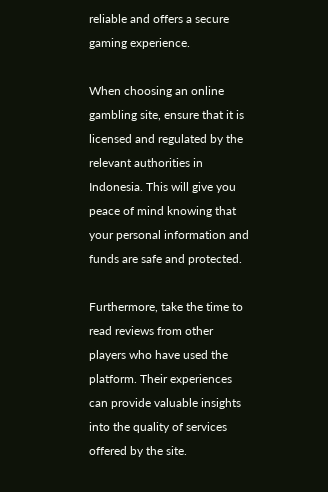reliable and offers a secure gaming experience.

When choosing an online gambling site, ensure that it is licensed and regulated by the relevant authorities in Indonesia. This will give you peace of mind knowing that your personal information and funds are safe and protected.

Furthermore, take the time to read reviews from other players who have used the platform. Their experiences can provide valuable insights into the quality of services offered by the site.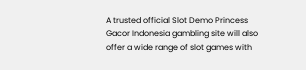A trusted official Slot Demo Princess Gacor Indonesia gambling site will also offer a wide range of slot games with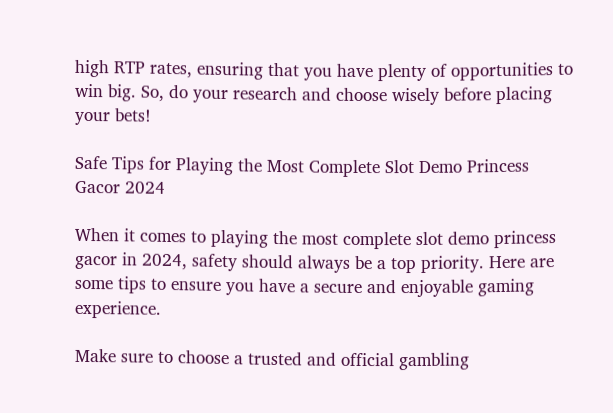high RTP rates, ensuring that you have plenty of opportunities to win big. So, do your research and choose wisely before placing your bets!

Safe Tips for Playing the Most Complete Slot Demo Princess Gacor 2024

When it comes to playing the most complete slot demo princess gacor in 2024, safety should always be a top priority. Here are some tips to ensure you have a secure and enjoyable gaming experience.

Make sure to choose a trusted and official gambling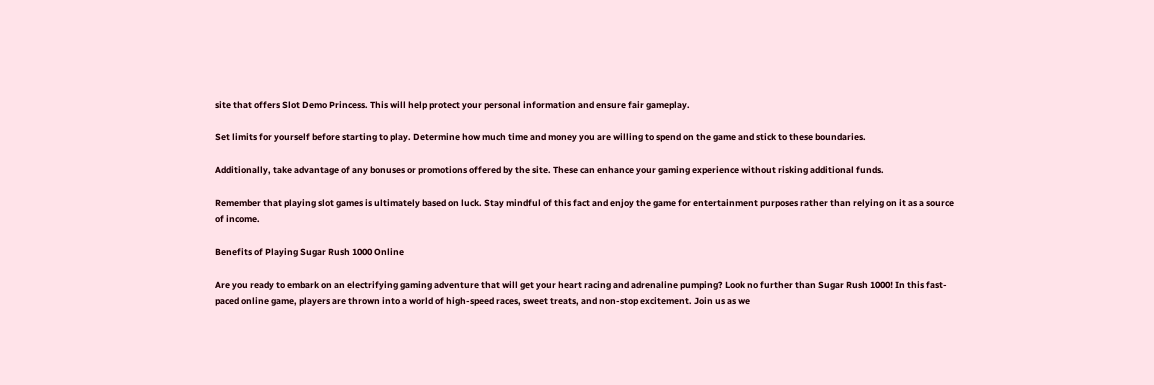site that offers Slot Demo Princess. This will help protect your personal information and ensure fair gameplay.

Set limits for yourself before starting to play. Determine how much time and money you are willing to spend on the game and stick to these boundaries.

Additionally, take advantage of any bonuses or promotions offered by the site. These can enhance your gaming experience without risking additional funds.

Remember that playing slot games is ultimately based on luck. Stay mindful of this fact and enjoy the game for entertainment purposes rather than relying on it as a source of income.

Benefits of Playing Sugar Rush 1000 Online

Are you ready to embark on an electrifying gaming adventure that will get your heart racing and adrenaline pumping? Look no further than Sugar Rush 1000! In this fast-paced online game, players are thrown into a world of high-speed races, sweet treats, and non-stop excitement. Join us as we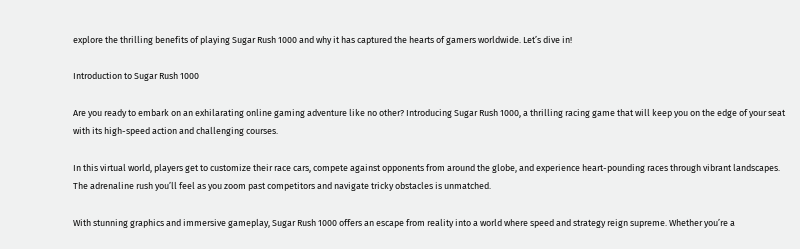explore the thrilling benefits of playing Sugar Rush 1000 and why it has captured the hearts of gamers worldwide. Let’s dive in!

Introduction to Sugar Rush 1000

Are you ready to embark on an exhilarating online gaming adventure like no other? Introducing Sugar Rush 1000, a thrilling racing game that will keep you on the edge of your seat with its high-speed action and challenging courses.

In this virtual world, players get to customize their race cars, compete against opponents from around the globe, and experience heart-pounding races through vibrant landscapes. The adrenaline rush you’ll feel as you zoom past competitors and navigate tricky obstacles is unmatched.

With stunning graphics and immersive gameplay, Sugar Rush 1000 offers an escape from reality into a world where speed and strategy reign supreme. Whether you’re a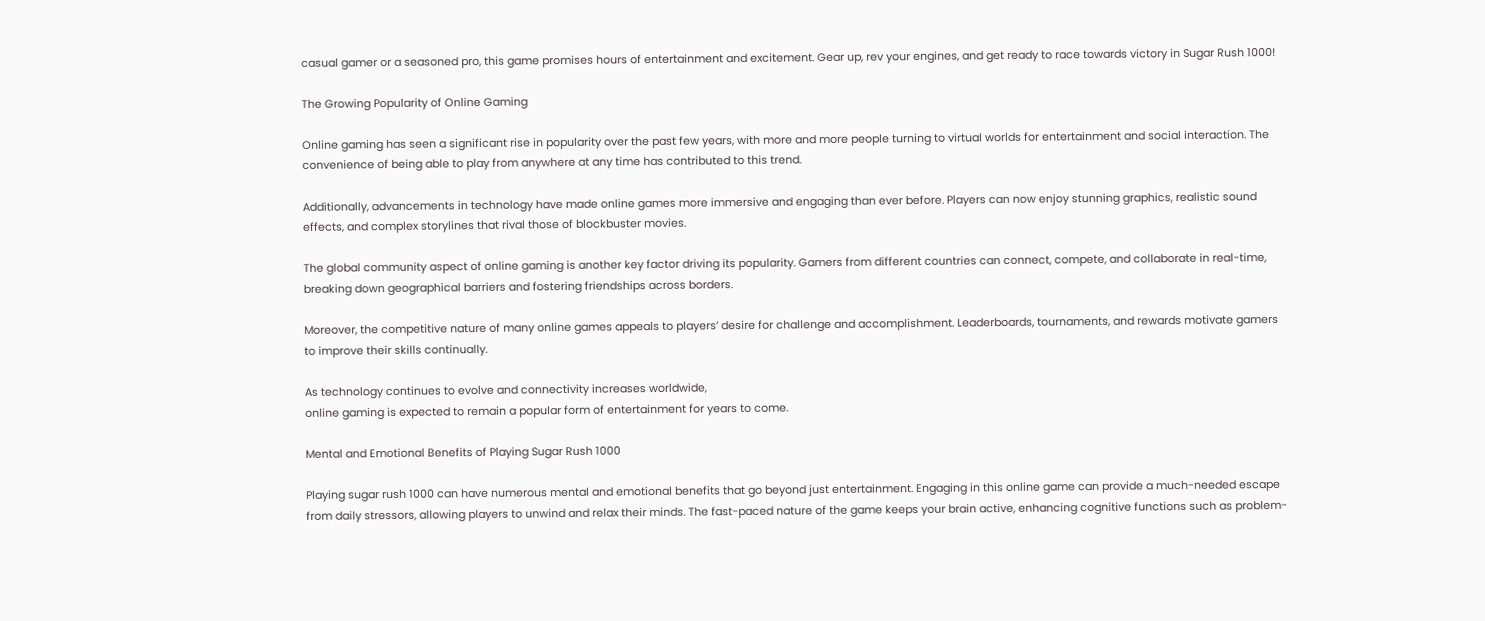casual gamer or a seasoned pro, this game promises hours of entertainment and excitement. Gear up, rev your engines, and get ready to race towards victory in Sugar Rush 1000!

The Growing Popularity of Online Gaming

Online gaming has seen a significant rise in popularity over the past few years, with more and more people turning to virtual worlds for entertainment and social interaction. The convenience of being able to play from anywhere at any time has contributed to this trend.

Additionally, advancements in technology have made online games more immersive and engaging than ever before. Players can now enjoy stunning graphics, realistic sound effects, and complex storylines that rival those of blockbuster movies.

The global community aspect of online gaming is another key factor driving its popularity. Gamers from different countries can connect, compete, and collaborate in real-time, breaking down geographical barriers and fostering friendships across borders.

Moreover, the competitive nature of many online games appeals to players’ desire for challenge and accomplishment. Leaderboards, tournaments, and rewards motivate gamers to improve their skills continually.

As technology continues to evolve and connectivity increases worldwide,
online gaming is expected to remain a popular form of entertainment for years to come.

Mental and Emotional Benefits of Playing Sugar Rush 1000

Playing sugar rush 1000 can have numerous mental and emotional benefits that go beyond just entertainment. Engaging in this online game can provide a much-needed escape from daily stressors, allowing players to unwind and relax their minds. The fast-paced nature of the game keeps your brain active, enhancing cognitive functions such as problem-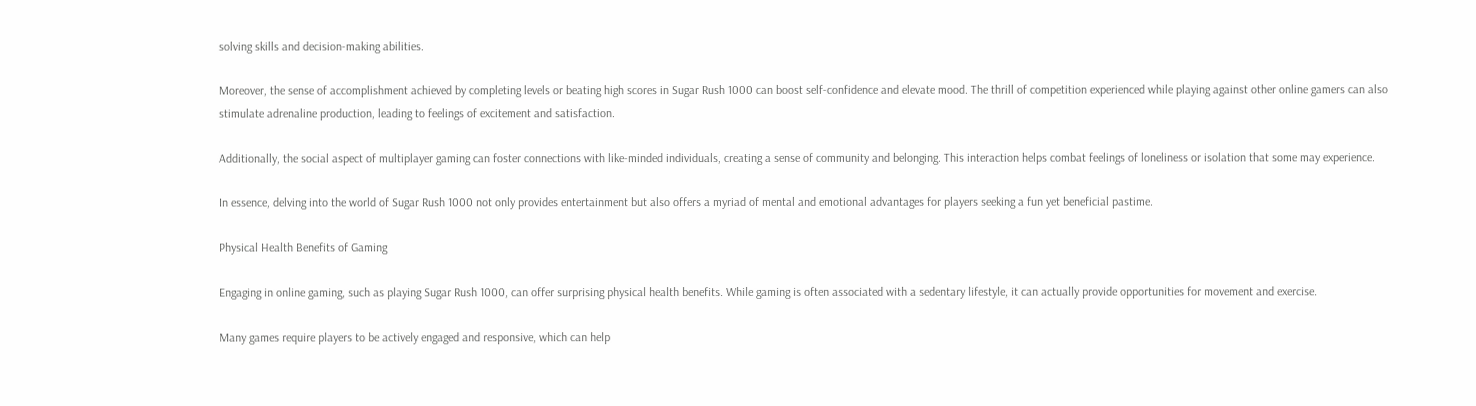solving skills and decision-making abilities.

Moreover, the sense of accomplishment achieved by completing levels or beating high scores in Sugar Rush 1000 can boost self-confidence and elevate mood. The thrill of competition experienced while playing against other online gamers can also stimulate adrenaline production, leading to feelings of excitement and satisfaction.

Additionally, the social aspect of multiplayer gaming can foster connections with like-minded individuals, creating a sense of community and belonging. This interaction helps combat feelings of loneliness or isolation that some may experience.

In essence, delving into the world of Sugar Rush 1000 not only provides entertainment but also offers a myriad of mental and emotional advantages for players seeking a fun yet beneficial pastime.

Physical Health Benefits of Gaming

Engaging in online gaming, such as playing Sugar Rush 1000, can offer surprising physical health benefits. While gaming is often associated with a sedentary lifestyle, it can actually provide opportunities for movement and exercise.

Many games require players to be actively engaged and responsive, which can help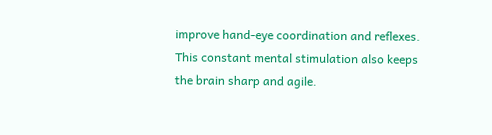improve hand-eye coordination and reflexes. This constant mental stimulation also keeps the brain sharp and agile.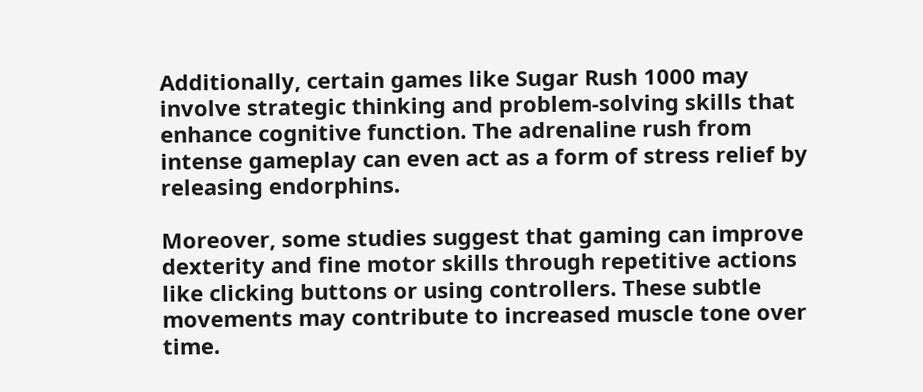Additionally, certain games like Sugar Rush 1000 may involve strategic thinking and problem-solving skills that enhance cognitive function. The adrenaline rush from intense gameplay can even act as a form of stress relief by releasing endorphins.

Moreover, some studies suggest that gaming can improve dexterity and fine motor skills through repetitive actions like clicking buttons or using controllers. These subtle movements may contribute to increased muscle tone over time.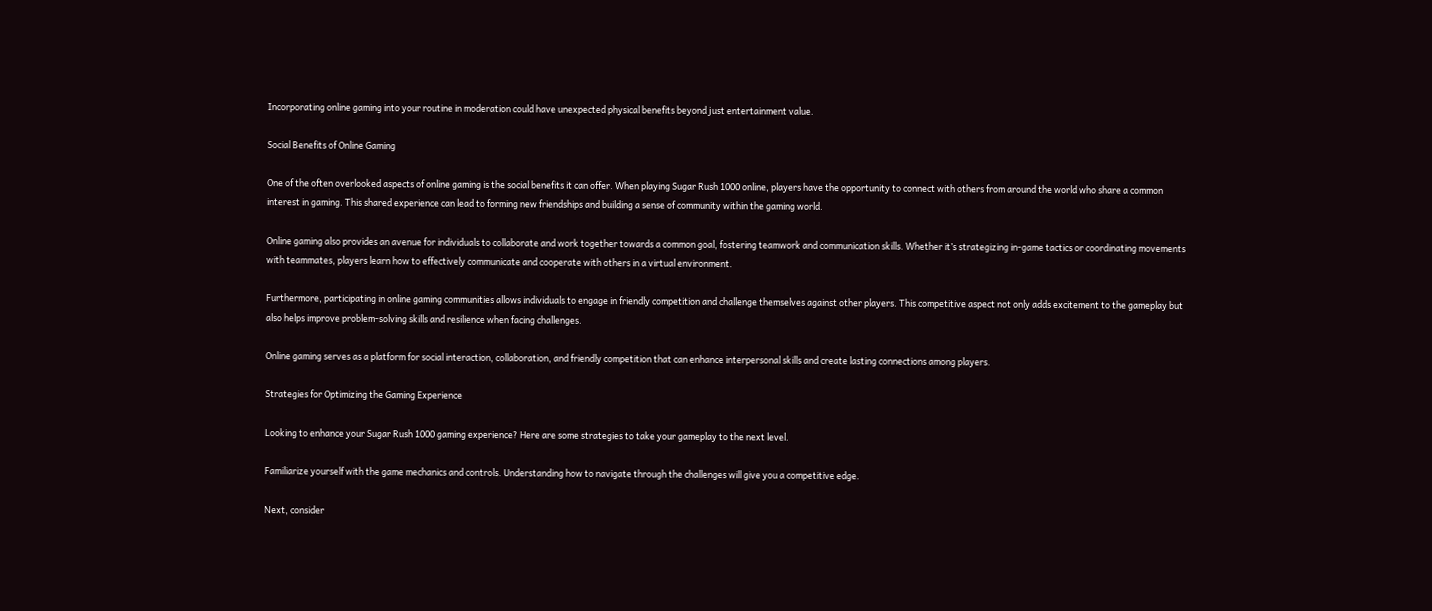Incorporating online gaming into your routine in moderation could have unexpected physical benefits beyond just entertainment value.

Social Benefits of Online Gaming

One of the often overlooked aspects of online gaming is the social benefits it can offer. When playing Sugar Rush 1000 online, players have the opportunity to connect with others from around the world who share a common interest in gaming. This shared experience can lead to forming new friendships and building a sense of community within the gaming world.

Online gaming also provides an avenue for individuals to collaborate and work together towards a common goal, fostering teamwork and communication skills. Whether it’s strategizing in-game tactics or coordinating movements with teammates, players learn how to effectively communicate and cooperate with others in a virtual environment.

Furthermore, participating in online gaming communities allows individuals to engage in friendly competition and challenge themselves against other players. This competitive aspect not only adds excitement to the gameplay but also helps improve problem-solving skills and resilience when facing challenges.

Online gaming serves as a platform for social interaction, collaboration, and friendly competition that can enhance interpersonal skills and create lasting connections among players.

Strategies for Optimizing the Gaming Experience

Looking to enhance your Sugar Rush 1000 gaming experience? Here are some strategies to take your gameplay to the next level.

Familiarize yourself with the game mechanics and controls. Understanding how to navigate through the challenges will give you a competitive edge.

Next, consider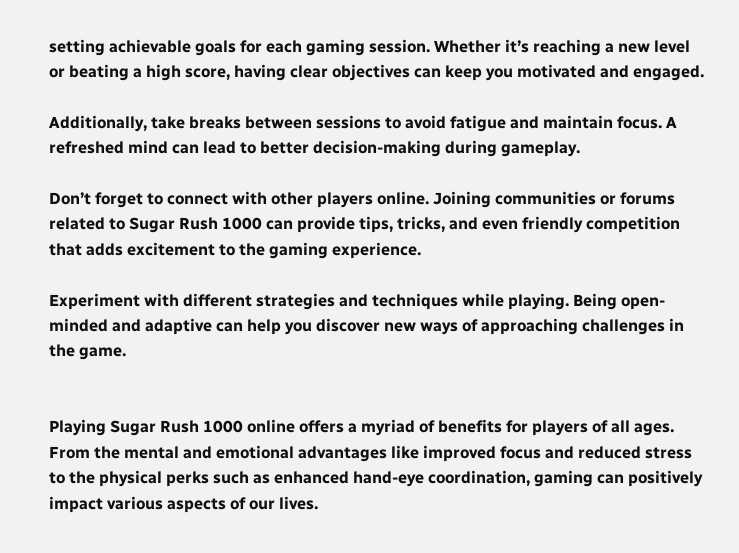setting achievable goals for each gaming session. Whether it’s reaching a new level or beating a high score, having clear objectives can keep you motivated and engaged.

Additionally, take breaks between sessions to avoid fatigue and maintain focus. A refreshed mind can lead to better decision-making during gameplay.

Don’t forget to connect with other players online. Joining communities or forums related to Sugar Rush 1000 can provide tips, tricks, and even friendly competition that adds excitement to the gaming experience.

Experiment with different strategies and techniques while playing. Being open-minded and adaptive can help you discover new ways of approaching challenges in the game.


Playing Sugar Rush 1000 online offers a myriad of benefits for players of all ages. From the mental and emotional advantages like improved focus and reduced stress to the physical perks such as enhanced hand-eye coordination, gaming can positively impact various aspects of our lives.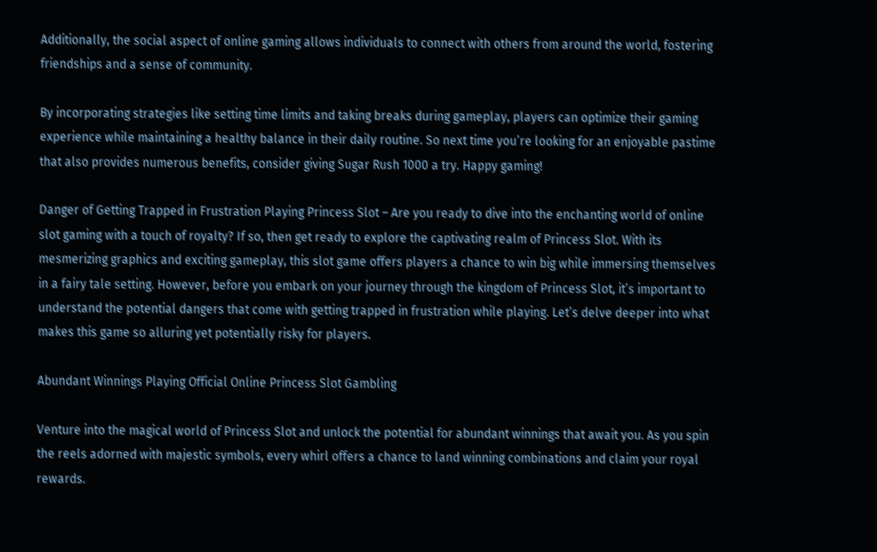Additionally, the social aspect of online gaming allows individuals to connect with others from around the world, fostering friendships and a sense of community.

By incorporating strategies like setting time limits and taking breaks during gameplay, players can optimize their gaming experience while maintaining a healthy balance in their daily routine. So next time you’re looking for an enjoyable pastime that also provides numerous benefits, consider giving Sugar Rush 1000 a try. Happy gaming!

Danger of Getting Trapped in Frustration Playing Princess Slot – Are you ready to dive into the enchanting world of online slot gaming with a touch of royalty? If so, then get ready to explore the captivating realm of Princess Slot. With its mesmerizing graphics and exciting gameplay, this slot game offers players a chance to win big while immersing themselves in a fairy tale setting. However, before you embark on your journey through the kingdom of Princess Slot, it’s important to understand the potential dangers that come with getting trapped in frustration while playing. Let’s delve deeper into what makes this game so alluring yet potentially risky for players.

Abundant Winnings Playing Official Online Princess Slot Gambling

Venture into the magical world of Princess Slot and unlock the potential for abundant winnings that await you. As you spin the reels adorned with majestic symbols, every whirl offers a chance to land winning combinations and claim your royal rewards.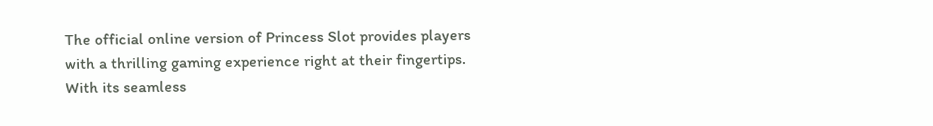The official online version of Princess Slot provides players with a thrilling gaming experience right at their fingertips. With its seamless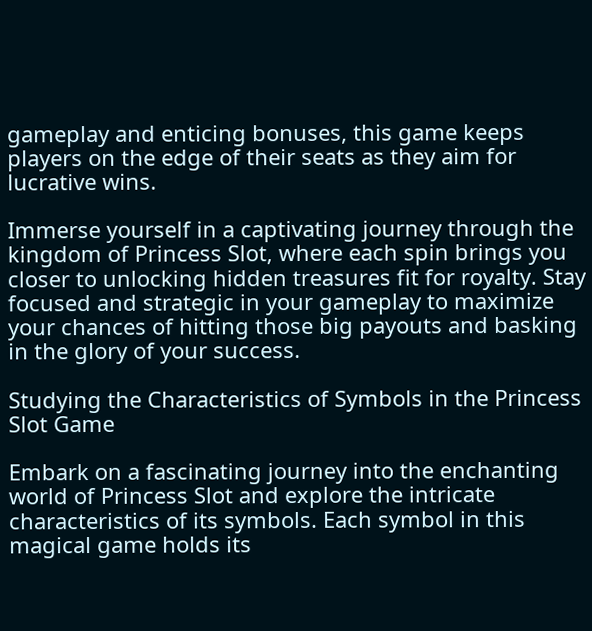gameplay and enticing bonuses, this game keeps players on the edge of their seats as they aim for lucrative wins.

Immerse yourself in a captivating journey through the kingdom of Princess Slot, where each spin brings you closer to unlocking hidden treasures fit for royalty. Stay focused and strategic in your gameplay to maximize your chances of hitting those big payouts and basking in the glory of your success.

Studying the Characteristics of Symbols in the Princess Slot Game

Embark on a fascinating journey into the enchanting world of Princess Slot and explore the intricate characteristics of its symbols. Each symbol in this magical game holds its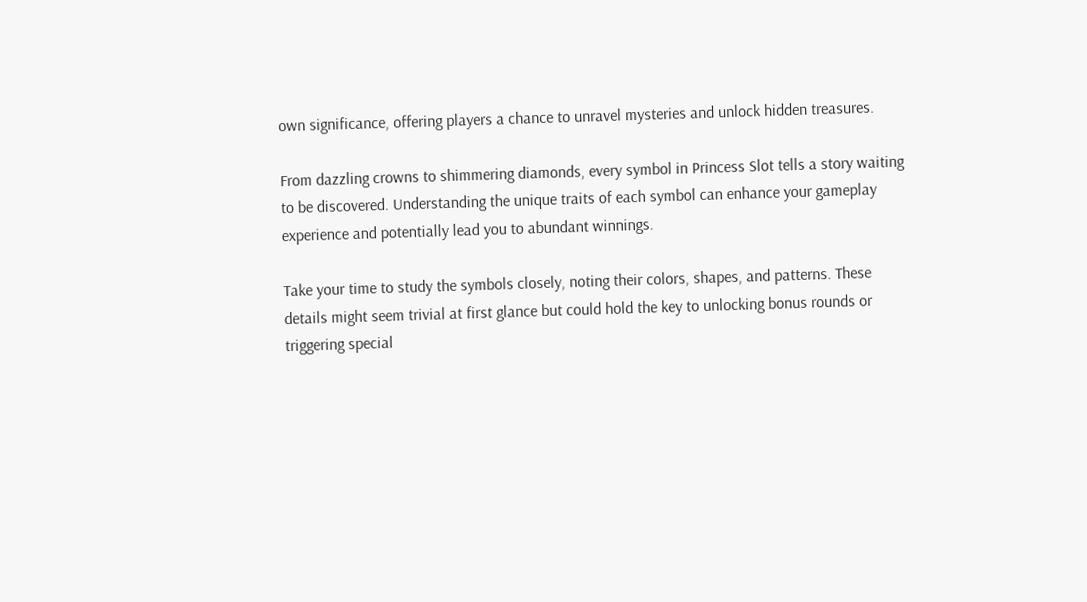own significance, offering players a chance to unravel mysteries and unlock hidden treasures.

From dazzling crowns to shimmering diamonds, every symbol in Princess Slot tells a story waiting to be discovered. Understanding the unique traits of each symbol can enhance your gameplay experience and potentially lead you to abundant winnings.

Take your time to study the symbols closely, noting their colors, shapes, and patterns. These details might seem trivial at first glance but could hold the key to unlocking bonus rounds or triggering special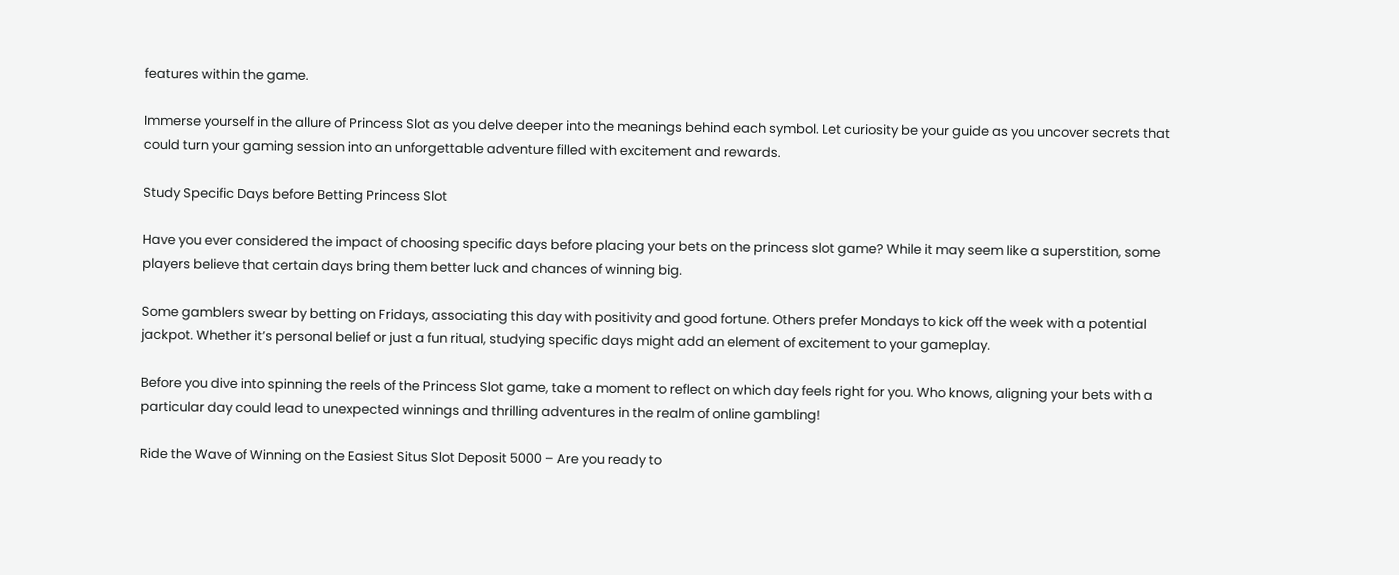features within the game.

Immerse yourself in the allure of Princess Slot as you delve deeper into the meanings behind each symbol. Let curiosity be your guide as you uncover secrets that could turn your gaming session into an unforgettable adventure filled with excitement and rewards.

Study Specific Days before Betting Princess Slot

Have you ever considered the impact of choosing specific days before placing your bets on the princess slot game? While it may seem like a superstition, some players believe that certain days bring them better luck and chances of winning big.

Some gamblers swear by betting on Fridays, associating this day with positivity and good fortune. Others prefer Mondays to kick off the week with a potential jackpot. Whether it’s personal belief or just a fun ritual, studying specific days might add an element of excitement to your gameplay.

Before you dive into spinning the reels of the Princess Slot game, take a moment to reflect on which day feels right for you. Who knows, aligning your bets with a particular day could lead to unexpected winnings and thrilling adventures in the realm of online gambling!

Ride the Wave of Winning on the Easiest Situs Slot Deposit 5000 – Are you ready to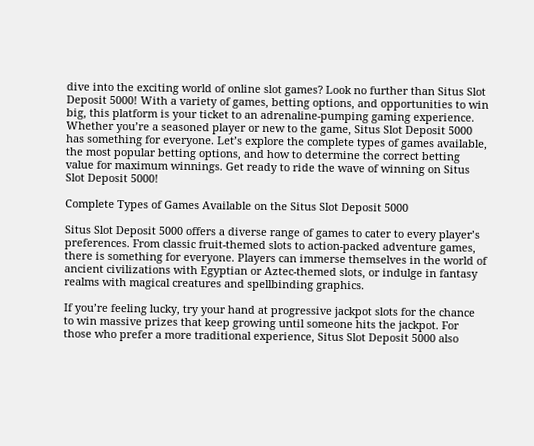dive into the exciting world of online slot games? Look no further than Situs Slot Deposit 5000! With a variety of games, betting options, and opportunities to win big, this platform is your ticket to an adrenaline-pumping gaming experience. Whether you’re a seasoned player or new to the game, Situs Slot Deposit 5000 has something for everyone. Let’s explore the complete types of games available, the most popular betting options, and how to determine the correct betting value for maximum winnings. Get ready to ride the wave of winning on Situs Slot Deposit 5000!

Complete Types of Games Available on the Situs Slot Deposit 5000

Situs Slot Deposit 5000 offers a diverse range of games to cater to every player’s preferences. From classic fruit-themed slots to action-packed adventure games, there is something for everyone. Players can immerse themselves in the world of ancient civilizations with Egyptian or Aztec-themed slots, or indulge in fantasy realms with magical creatures and spellbinding graphics.

If you’re feeling lucky, try your hand at progressive jackpot slots for the chance to win massive prizes that keep growing until someone hits the jackpot. For those who prefer a more traditional experience, Situs Slot Deposit 5000 also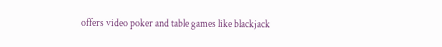offers video poker and table games like blackjack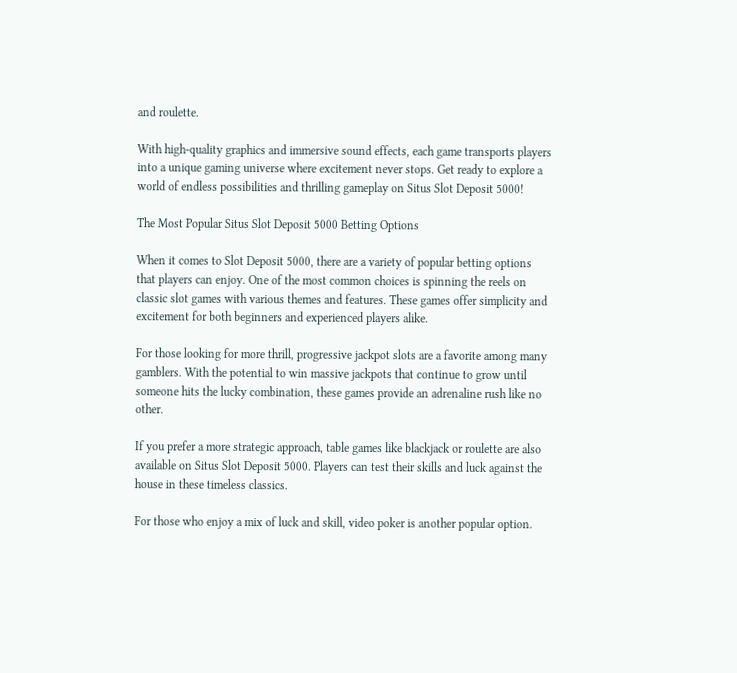and roulette.

With high-quality graphics and immersive sound effects, each game transports players into a unique gaming universe where excitement never stops. Get ready to explore a world of endless possibilities and thrilling gameplay on Situs Slot Deposit 5000!

The Most Popular Situs Slot Deposit 5000 Betting Options

When it comes to Slot Deposit 5000, there are a variety of popular betting options that players can enjoy. One of the most common choices is spinning the reels on classic slot games with various themes and features. These games offer simplicity and excitement for both beginners and experienced players alike.

For those looking for more thrill, progressive jackpot slots are a favorite among many gamblers. With the potential to win massive jackpots that continue to grow until someone hits the lucky combination, these games provide an adrenaline rush like no other.

If you prefer a more strategic approach, table games like blackjack or roulette are also available on Situs Slot Deposit 5000. Players can test their skills and luck against the house in these timeless classics.

For those who enjoy a mix of luck and skill, video poker is another popular option.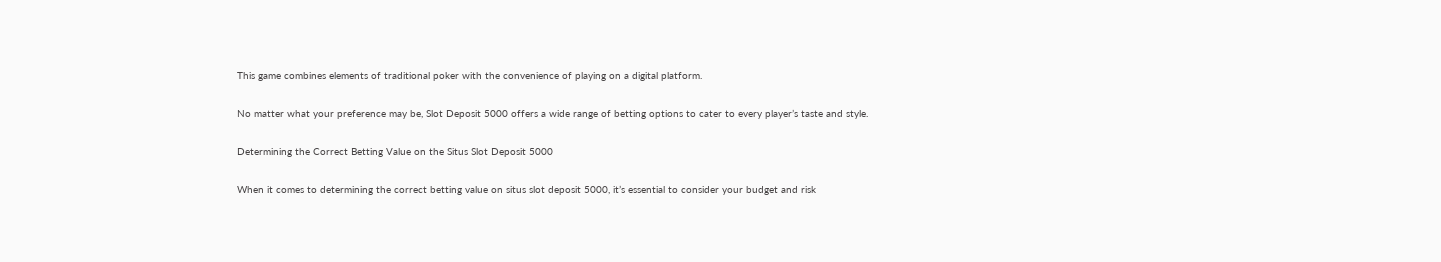This game combines elements of traditional poker with the convenience of playing on a digital platform.

No matter what your preference may be, Slot Deposit 5000 offers a wide range of betting options to cater to every player’s taste and style.

Determining the Correct Betting Value on the Situs Slot Deposit 5000

When it comes to determining the correct betting value on situs slot deposit 5000, it’s essential to consider your budget and risk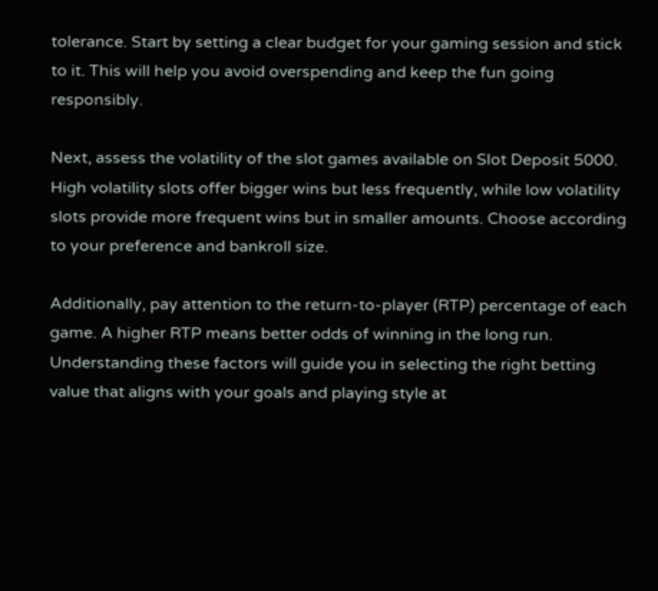tolerance. Start by setting a clear budget for your gaming session and stick to it. This will help you avoid overspending and keep the fun going responsibly.

Next, assess the volatility of the slot games available on Slot Deposit 5000. High volatility slots offer bigger wins but less frequently, while low volatility slots provide more frequent wins but in smaller amounts. Choose according to your preference and bankroll size.

Additionally, pay attention to the return-to-player (RTP) percentage of each game. A higher RTP means better odds of winning in the long run. Understanding these factors will guide you in selecting the right betting value that aligns with your goals and playing style at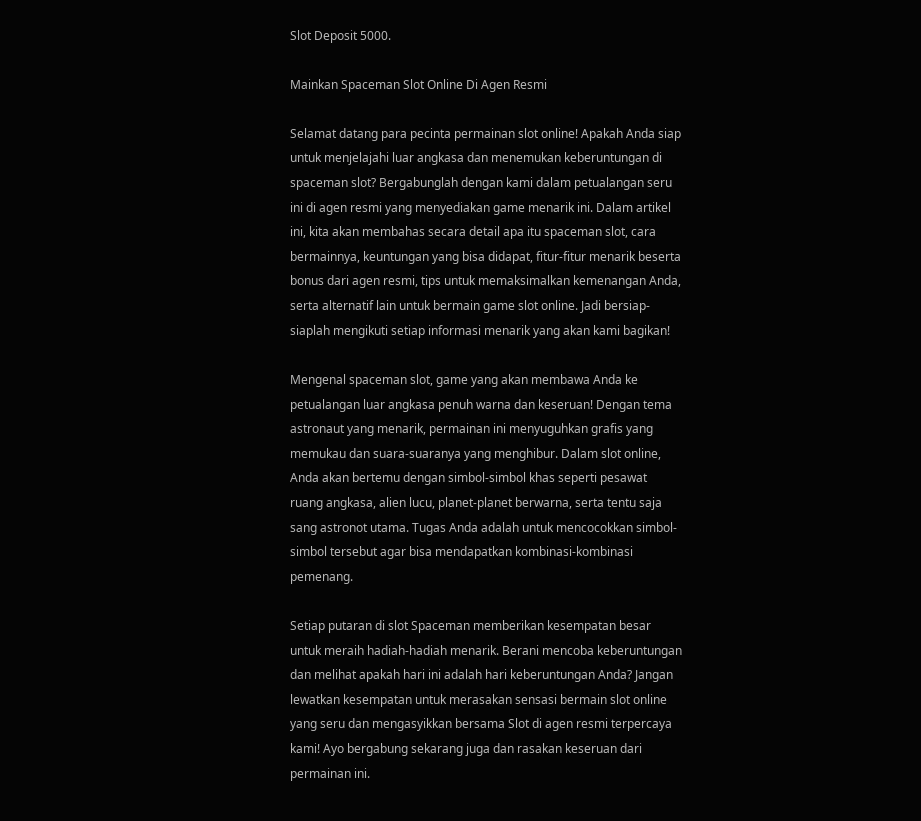Slot Deposit 5000.

Mainkan Spaceman Slot Online Di Agen Resmi

Selamat datang para pecinta permainan slot online! Apakah Anda siap untuk menjelajahi luar angkasa dan menemukan keberuntungan di spaceman slot? Bergabunglah dengan kami dalam petualangan seru ini di agen resmi yang menyediakan game menarik ini. Dalam artikel ini, kita akan membahas secara detail apa itu spaceman slot, cara bermainnya, keuntungan yang bisa didapat, fitur-fitur menarik beserta bonus dari agen resmi, tips untuk memaksimalkan kemenangan Anda, serta alternatif lain untuk bermain game slot online. Jadi bersiap-siaplah mengikuti setiap informasi menarik yang akan kami bagikan!

Mengenal spaceman slot, game yang akan membawa Anda ke petualangan luar angkasa penuh warna dan keseruan! Dengan tema astronaut yang menarik, permainan ini menyuguhkan grafis yang memukau dan suara-suaranya yang menghibur. Dalam slot online, Anda akan bertemu dengan simbol-simbol khas seperti pesawat ruang angkasa, alien lucu, planet-planet berwarna, serta tentu saja sang astronot utama. Tugas Anda adalah untuk mencocokkan simbol-simbol tersebut agar bisa mendapatkan kombinasi-kombinasi pemenang.

Setiap putaran di slot Spaceman memberikan kesempatan besar untuk meraih hadiah-hadiah menarik. Berani mencoba keberuntungan dan melihat apakah hari ini adalah hari keberuntungan Anda? Jangan lewatkan kesempatan untuk merasakan sensasi bermain slot online yang seru dan mengasyikkan bersama Slot di agen resmi terpercaya kami! Ayo bergabung sekarang juga dan rasakan keseruan dari permainan ini.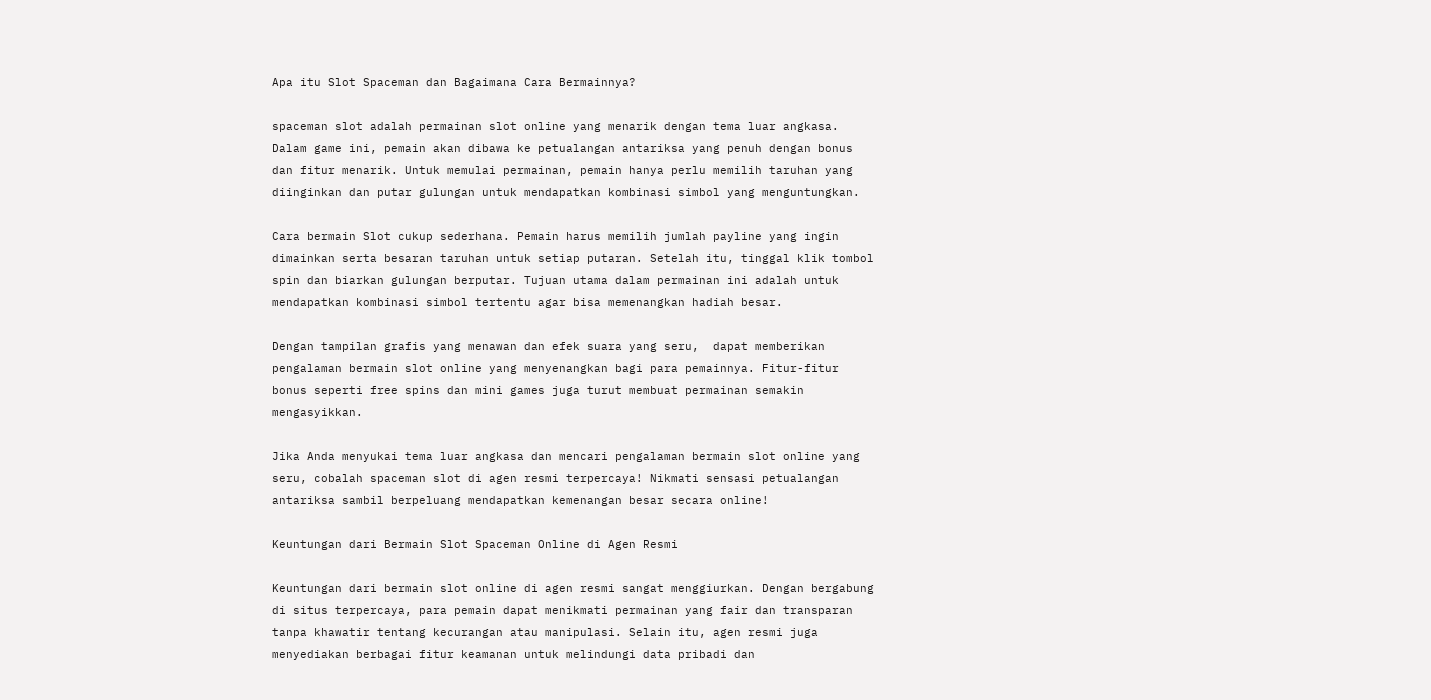Apa itu Slot Spaceman dan Bagaimana Cara Bermainnya?

spaceman slot adalah permainan slot online yang menarik dengan tema luar angkasa. Dalam game ini, pemain akan dibawa ke petualangan antariksa yang penuh dengan bonus dan fitur menarik. Untuk memulai permainan, pemain hanya perlu memilih taruhan yang diinginkan dan putar gulungan untuk mendapatkan kombinasi simbol yang menguntungkan.

Cara bermain Slot cukup sederhana. Pemain harus memilih jumlah payline yang ingin dimainkan serta besaran taruhan untuk setiap putaran. Setelah itu, tinggal klik tombol spin dan biarkan gulungan berputar. Tujuan utama dalam permainan ini adalah untuk mendapatkan kombinasi simbol tertentu agar bisa memenangkan hadiah besar.

Dengan tampilan grafis yang menawan dan efek suara yang seru,  dapat memberikan pengalaman bermain slot online yang menyenangkan bagi para pemainnya. Fitur-fitur bonus seperti free spins dan mini games juga turut membuat permainan semakin mengasyikkan.

Jika Anda menyukai tema luar angkasa dan mencari pengalaman bermain slot online yang seru, cobalah spaceman slot di agen resmi terpercaya! Nikmati sensasi petualangan antariksa sambil berpeluang mendapatkan kemenangan besar secara online!

Keuntungan dari Bermain Slot Spaceman Online di Agen Resmi

Keuntungan dari bermain slot online di agen resmi sangat menggiurkan. Dengan bergabung di situs terpercaya, para pemain dapat menikmati permainan yang fair dan transparan tanpa khawatir tentang kecurangan atau manipulasi. Selain itu, agen resmi juga menyediakan berbagai fitur keamanan untuk melindungi data pribadi dan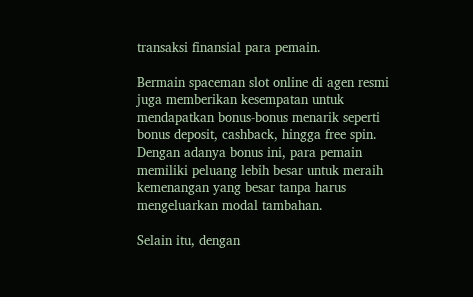transaksi finansial para pemain.

Bermain spaceman slot online di agen resmi juga memberikan kesempatan untuk mendapatkan bonus-bonus menarik seperti bonus deposit, cashback, hingga free spin. Dengan adanya bonus ini, para pemain memiliki peluang lebih besar untuk meraih kemenangan yang besar tanpa harus mengeluarkan modal tambahan.

Selain itu, dengan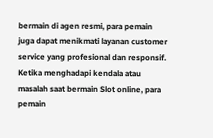bermain di agen resmi, para pemain juga dapat menikmati layanan customer service yang profesional dan responsif. Ketika menghadapi kendala atau masalah saat bermain Slot online, para pemain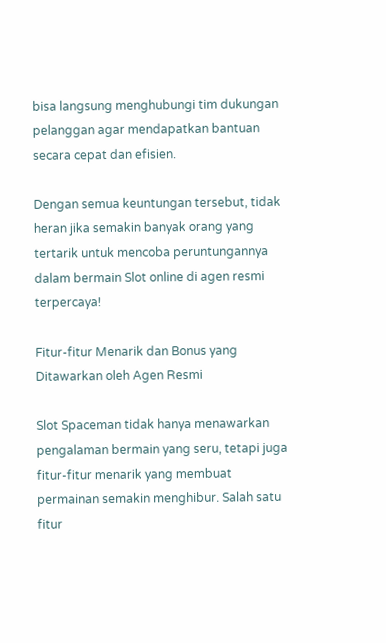bisa langsung menghubungi tim dukungan pelanggan agar mendapatkan bantuan secara cepat dan efisien.

Dengan semua keuntungan tersebut, tidak heran jika semakin banyak orang yang tertarik untuk mencoba peruntungannya dalam bermain Slot online di agen resmi terpercaya!

Fitur-fitur Menarik dan Bonus yang Ditawarkan oleh Agen Resmi

Slot Spaceman tidak hanya menawarkan pengalaman bermain yang seru, tetapi juga fitur-fitur menarik yang membuat permainan semakin menghibur. Salah satu fitur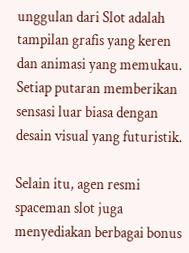unggulan dari Slot adalah tampilan grafis yang keren dan animasi yang memukau. Setiap putaran memberikan sensasi luar biasa dengan desain visual yang futuristik.

Selain itu, agen resmi spaceman slot juga menyediakan berbagai bonus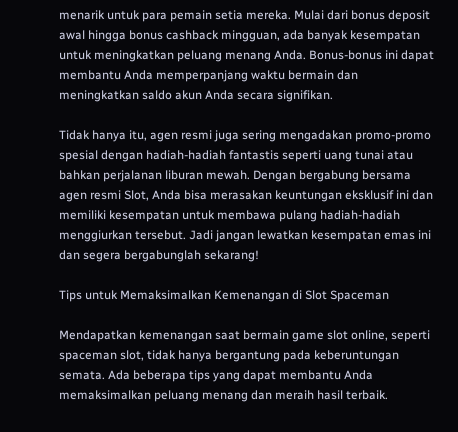menarik untuk para pemain setia mereka. Mulai dari bonus deposit awal hingga bonus cashback mingguan, ada banyak kesempatan untuk meningkatkan peluang menang Anda. Bonus-bonus ini dapat membantu Anda memperpanjang waktu bermain dan meningkatkan saldo akun Anda secara signifikan.

Tidak hanya itu, agen resmi juga sering mengadakan promo-promo spesial dengan hadiah-hadiah fantastis seperti uang tunai atau bahkan perjalanan liburan mewah. Dengan bergabung bersama agen resmi Slot, Anda bisa merasakan keuntungan eksklusif ini dan memiliki kesempatan untuk membawa pulang hadiah-hadiah menggiurkan tersebut. Jadi jangan lewatkan kesempatan emas ini dan segera bergabunglah sekarang!

Tips untuk Memaksimalkan Kemenangan di Slot Spaceman

Mendapatkan kemenangan saat bermain game slot online, seperti spaceman slot, tidak hanya bergantung pada keberuntungan semata. Ada beberapa tips yang dapat membantu Anda memaksimalkan peluang menang dan meraih hasil terbaik.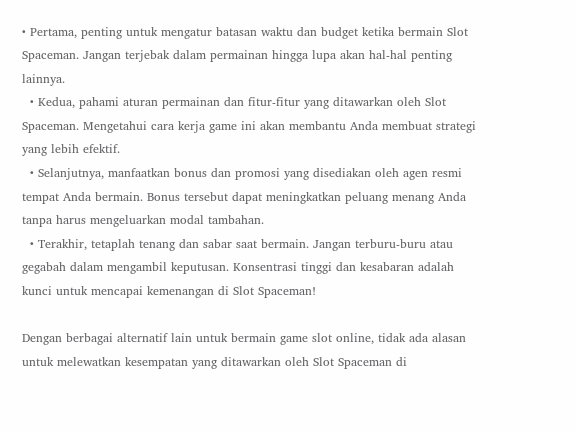• Pertama, penting untuk mengatur batasan waktu dan budget ketika bermain Slot Spaceman. Jangan terjebak dalam permainan hingga lupa akan hal-hal penting lainnya.
  • Kedua, pahami aturan permainan dan fitur-fitur yang ditawarkan oleh Slot Spaceman. Mengetahui cara kerja game ini akan membantu Anda membuat strategi yang lebih efektif.
  • Selanjutnya, manfaatkan bonus dan promosi yang disediakan oleh agen resmi tempat Anda bermain. Bonus tersebut dapat meningkatkan peluang menang Anda tanpa harus mengeluarkan modal tambahan.
  • Terakhir, tetaplah tenang dan sabar saat bermain. Jangan terburu-buru atau gegabah dalam mengambil keputusan. Konsentrasi tinggi dan kesabaran adalah kunci untuk mencapai kemenangan di Slot Spaceman!

Dengan berbagai alternatif lain untuk bermain game slot online, tidak ada alasan untuk melewatkan kesempatan yang ditawarkan oleh Slot Spaceman di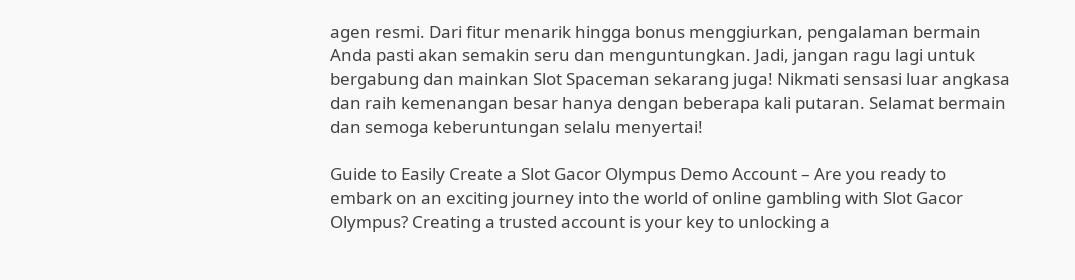agen resmi. Dari fitur menarik hingga bonus menggiurkan, pengalaman bermain Anda pasti akan semakin seru dan menguntungkan. Jadi, jangan ragu lagi untuk bergabung dan mainkan Slot Spaceman sekarang juga! Nikmati sensasi luar angkasa dan raih kemenangan besar hanya dengan beberapa kali putaran. Selamat bermain dan semoga keberuntungan selalu menyertai!

Guide to Easily Create a Slot Gacor Olympus Demo Account – Are you ready to embark on an exciting journey into the world of online gambling with Slot Gacor Olympus? Creating a trusted account is your key to unlocking a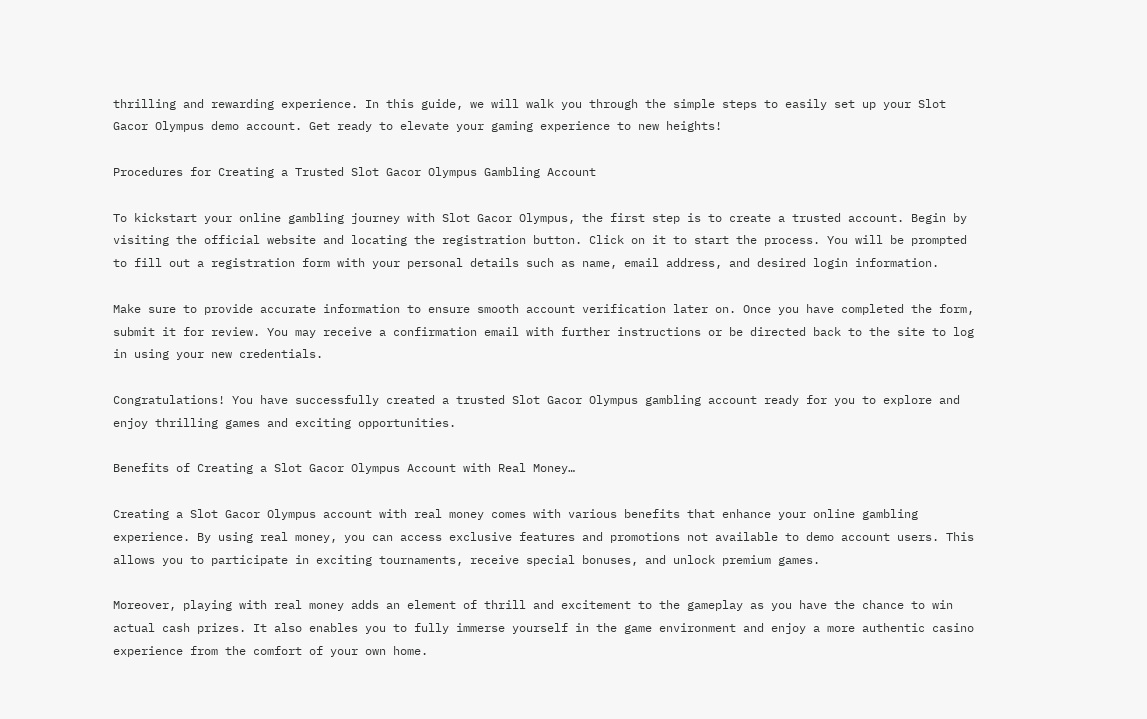thrilling and rewarding experience. In this guide, we will walk you through the simple steps to easily set up your Slot Gacor Olympus demo account. Get ready to elevate your gaming experience to new heights!

Procedures for Creating a Trusted Slot Gacor Olympus Gambling Account

To kickstart your online gambling journey with Slot Gacor Olympus, the first step is to create a trusted account. Begin by visiting the official website and locating the registration button. Click on it to start the process. You will be prompted to fill out a registration form with your personal details such as name, email address, and desired login information.

Make sure to provide accurate information to ensure smooth account verification later on. Once you have completed the form, submit it for review. You may receive a confirmation email with further instructions or be directed back to the site to log in using your new credentials.

Congratulations! You have successfully created a trusted Slot Gacor Olympus gambling account ready for you to explore and enjoy thrilling games and exciting opportunities.

Benefits of Creating a Slot Gacor Olympus Account with Real Money…

Creating a Slot Gacor Olympus account with real money comes with various benefits that enhance your online gambling experience. By using real money, you can access exclusive features and promotions not available to demo account users. This allows you to participate in exciting tournaments, receive special bonuses, and unlock premium games.

Moreover, playing with real money adds an element of thrill and excitement to the gameplay as you have the chance to win actual cash prizes. It also enables you to fully immerse yourself in the game environment and enjoy a more authentic casino experience from the comfort of your own home.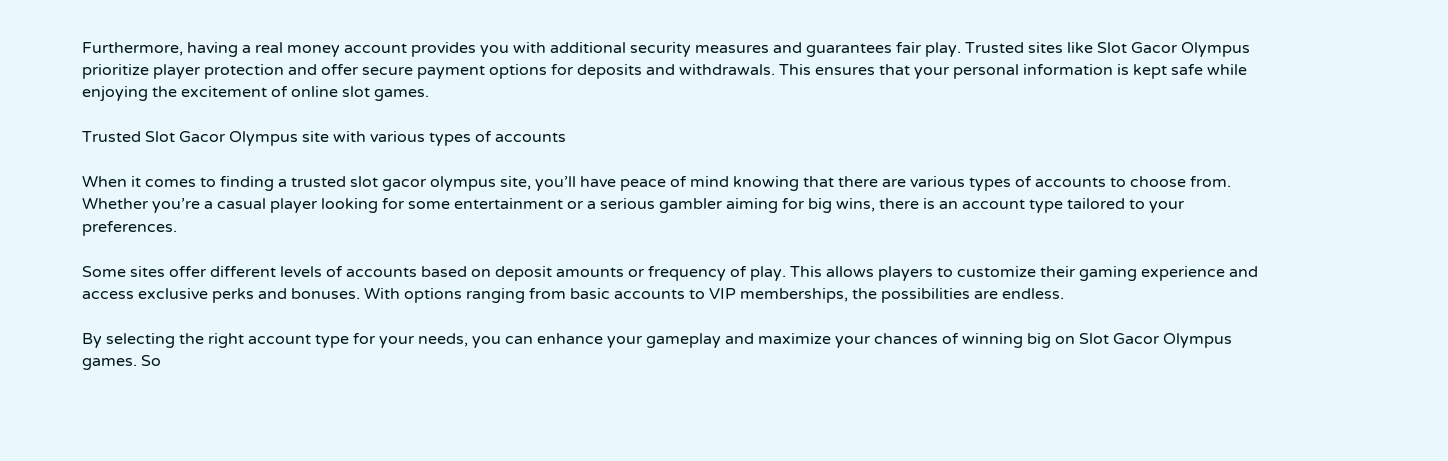Furthermore, having a real money account provides you with additional security measures and guarantees fair play. Trusted sites like Slot Gacor Olympus prioritize player protection and offer secure payment options for deposits and withdrawals. This ensures that your personal information is kept safe while enjoying the excitement of online slot games.

Trusted Slot Gacor Olympus site with various types of accounts

When it comes to finding a trusted slot gacor olympus site, you’ll have peace of mind knowing that there are various types of accounts to choose from. Whether you’re a casual player looking for some entertainment or a serious gambler aiming for big wins, there is an account type tailored to your preferences.

Some sites offer different levels of accounts based on deposit amounts or frequency of play. This allows players to customize their gaming experience and access exclusive perks and bonuses. With options ranging from basic accounts to VIP memberships, the possibilities are endless.

By selecting the right account type for your needs, you can enhance your gameplay and maximize your chances of winning big on Slot Gacor Olympus games. So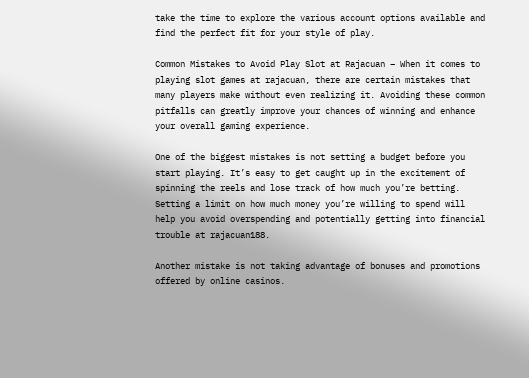take the time to explore the various account options available and find the perfect fit for your style of play.

Common Mistakes to Avoid Play Slot at Rajacuan – When it comes to playing slot games at rajacuan, there are certain mistakes that many players make without even realizing it. Avoiding these common pitfalls can greatly improve your chances of winning and enhance your overall gaming experience.

One of the biggest mistakes is not setting a budget before you start playing. It’s easy to get caught up in the excitement of spinning the reels and lose track of how much you’re betting. Setting a limit on how much money you’re willing to spend will help you avoid overspending and potentially getting into financial trouble at rajacuan188.

Another mistake is not taking advantage of bonuses and promotions offered by online casinos.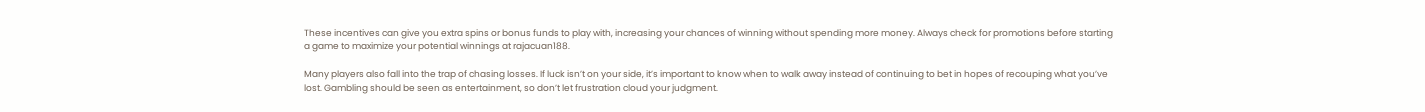These incentives can give you extra spins or bonus funds to play with, increasing your chances of winning without spending more money. Always check for promotions before starting a game to maximize your potential winnings at rajacuan188.

Many players also fall into the trap of chasing losses. If luck isn’t on your side, it’s important to know when to walk away instead of continuing to bet in hopes of recouping what you’ve lost. Gambling should be seen as entertainment, so don’t let frustration cloud your judgment.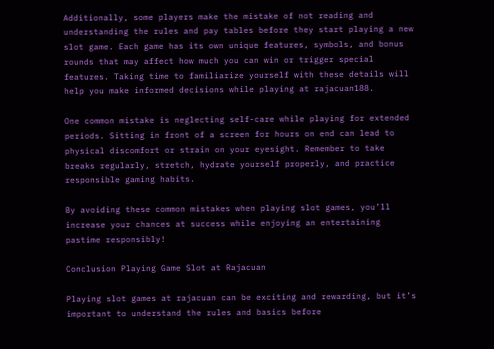Additionally, some players make the mistake of not reading and understanding the rules and pay tables before they start playing a new slot game. Each game has its own unique features, symbols, and bonus rounds that may affect how much you can win or trigger special features. Taking time to familiarize yourself with these details will help you make informed decisions while playing at rajacuan188.

One common mistake is neglecting self-care while playing for extended periods. Sitting in front of a screen for hours on end can lead to physical discomfort or strain on your eyesight. Remember to take breaks regularly, stretch, hydrate yourself properly, and practice responsible gaming habits.

By avoiding these common mistakes when playing slot games, you’ll increase your chances at success while enjoying an entertaining pastime responsibly!

Conclusion Playing Game Slot at Rajacuan

Playing slot games at rajacuan can be exciting and rewarding, but it’s important to understand the rules and basics before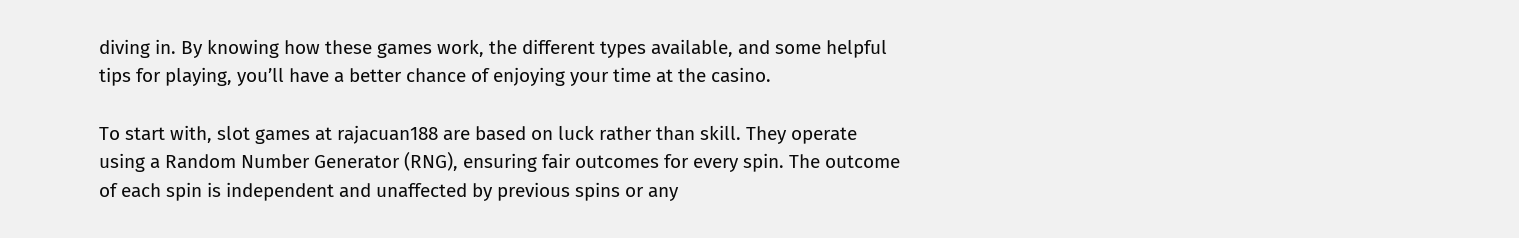diving in. By knowing how these games work, the different types available, and some helpful tips for playing, you’ll have a better chance of enjoying your time at the casino.

To start with, slot games at rajacuan188 are based on luck rather than skill. They operate using a Random Number Generator (RNG), ensuring fair outcomes for every spin. The outcome of each spin is independent and unaffected by previous spins or any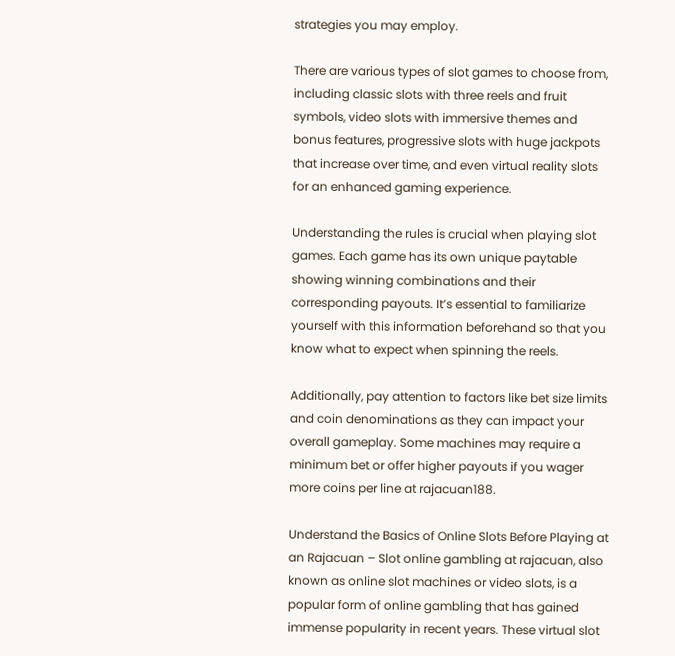strategies you may employ.

There are various types of slot games to choose from, including classic slots with three reels and fruit symbols, video slots with immersive themes and bonus features, progressive slots with huge jackpots that increase over time, and even virtual reality slots for an enhanced gaming experience.

Understanding the rules is crucial when playing slot games. Each game has its own unique paytable showing winning combinations and their corresponding payouts. It’s essential to familiarize yourself with this information beforehand so that you know what to expect when spinning the reels.

Additionally, pay attention to factors like bet size limits and coin denominations as they can impact your overall gameplay. Some machines may require a minimum bet or offer higher payouts if you wager more coins per line at rajacuan188.

Understand the Basics of Online Slots Before Playing at an Rajacuan – Slot online gambling at rajacuan, also known as online slot machines or video slots, is a popular form of online gambling that has gained immense popularity in recent years. These virtual slot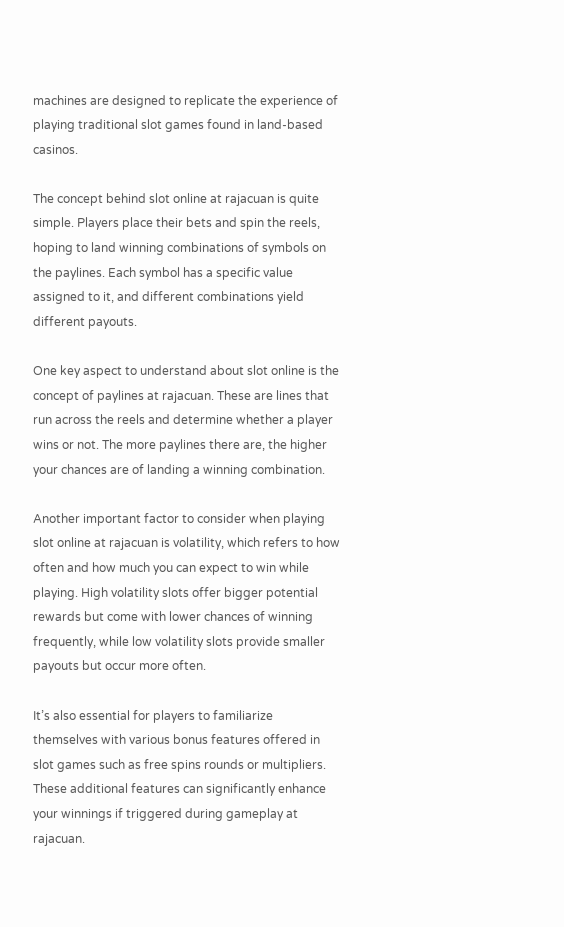machines are designed to replicate the experience of playing traditional slot games found in land-based casinos.

The concept behind slot online at rajacuan is quite simple. Players place their bets and spin the reels, hoping to land winning combinations of symbols on the paylines. Each symbol has a specific value assigned to it, and different combinations yield different payouts.

One key aspect to understand about slot online is the concept of paylines at rajacuan. These are lines that run across the reels and determine whether a player wins or not. The more paylines there are, the higher your chances are of landing a winning combination.

Another important factor to consider when playing slot online at rajacuan is volatility, which refers to how often and how much you can expect to win while playing. High volatility slots offer bigger potential rewards but come with lower chances of winning frequently, while low volatility slots provide smaller payouts but occur more often.

It’s also essential for players to familiarize themselves with various bonus features offered in slot games such as free spins rounds or multipliers. These additional features can significantly enhance your winnings if triggered during gameplay at rajacuan.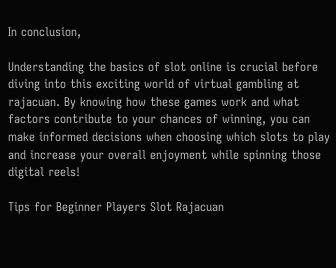In conclusion,

Understanding the basics of slot online is crucial before diving into this exciting world of virtual gambling at rajacuan. By knowing how these games work and what factors contribute to your chances of winning, you can make informed decisions when choosing which slots to play and increase your overall enjoyment while spinning those digital reels!

Tips for Beginner Players Slot Rajacuan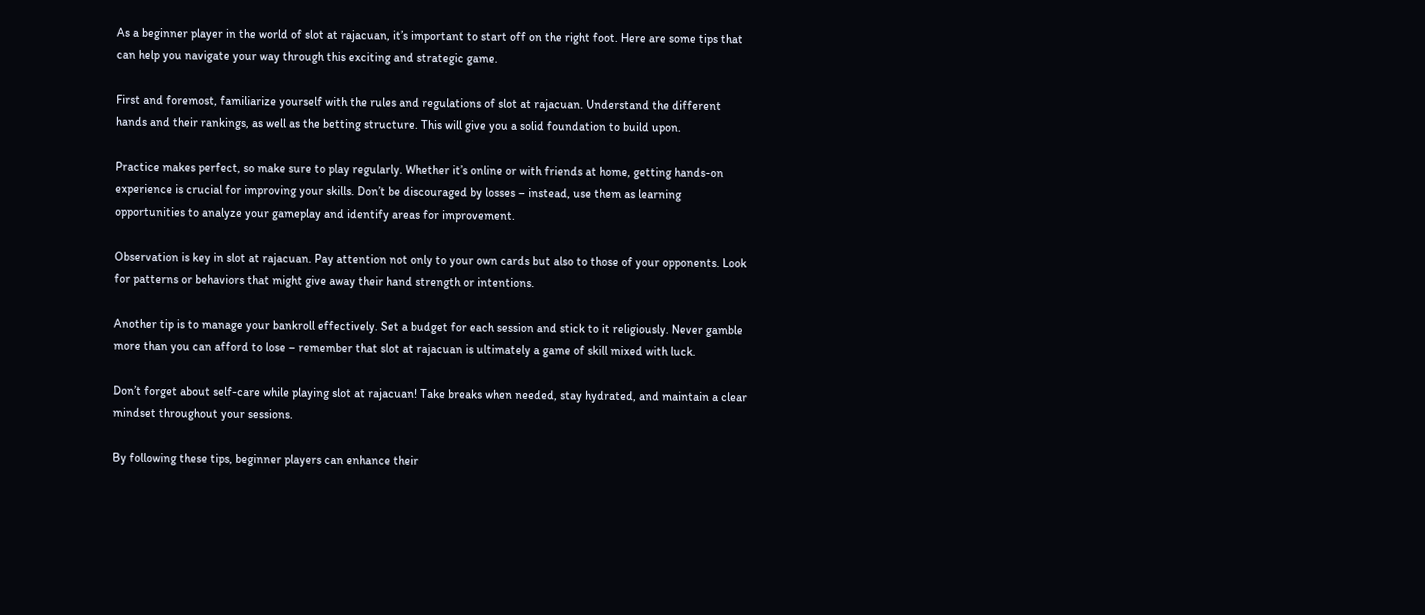As a beginner player in the world of slot at rajacuan, it’s important to start off on the right foot. Here are some tips that can help you navigate your way through this exciting and strategic game.

First and foremost, familiarize yourself with the rules and regulations of slot at rajacuan. Understand the different hands and their rankings, as well as the betting structure. This will give you a solid foundation to build upon.

Practice makes perfect, so make sure to play regularly. Whether it’s online or with friends at home, getting hands-on experience is crucial for improving your skills. Don’t be discouraged by losses – instead, use them as learning opportunities to analyze your gameplay and identify areas for improvement.

Observation is key in slot at rajacuan. Pay attention not only to your own cards but also to those of your opponents. Look for patterns or behaviors that might give away their hand strength or intentions.

Another tip is to manage your bankroll effectively. Set a budget for each session and stick to it religiously. Never gamble more than you can afford to lose – remember that slot at rajacuan is ultimately a game of skill mixed with luck.

Don’t forget about self-care while playing slot at rajacuan! Take breaks when needed, stay hydrated, and maintain a clear mindset throughout your sessions.

By following these tips, beginner players can enhance their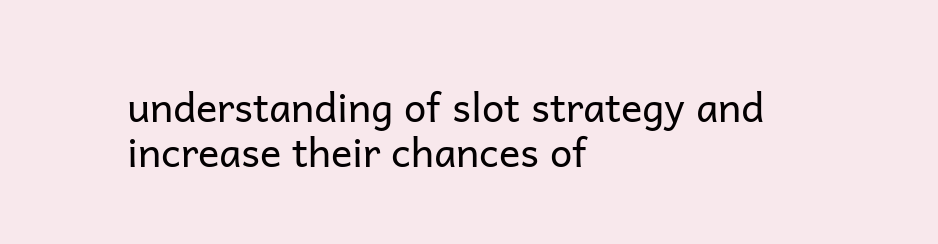understanding of slot strategy and increase their chances of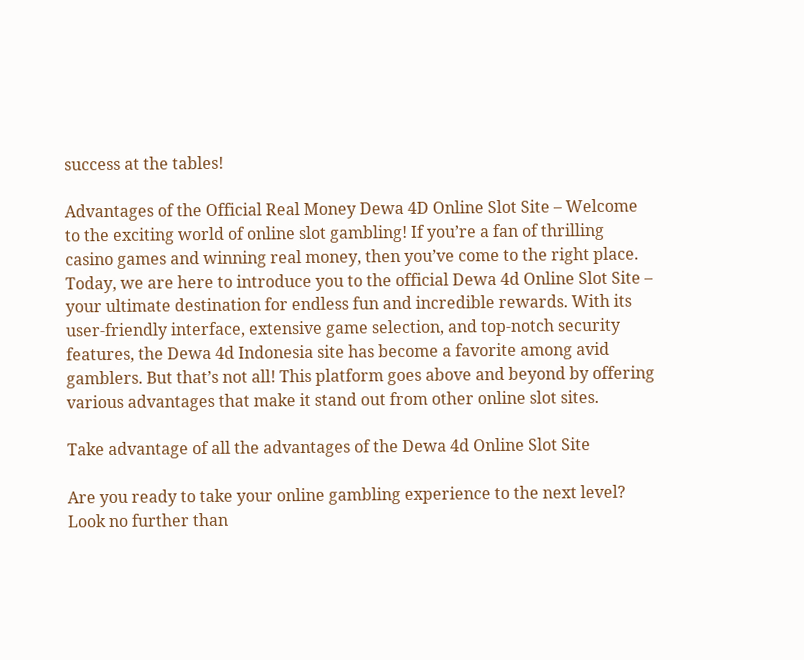success at the tables!

Advantages of the Official Real Money Dewa 4D Online Slot Site – Welcome to the exciting world of online slot gambling! If you’re a fan of thrilling casino games and winning real money, then you’ve come to the right place. Today, we are here to introduce you to the official Dewa 4d Online Slot Site – your ultimate destination for endless fun and incredible rewards. With its user-friendly interface, extensive game selection, and top-notch security features, the Dewa 4d Indonesia site has become a favorite among avid gamblers. But that’s not all! This platform goes above and beyond by offering various advantages that make it stand out from other online slot sites.

Take advantage of all the advantages of the Dewa 4d Online Slot Site

Are you ready to take your online gambling experience to the next level? Look no further than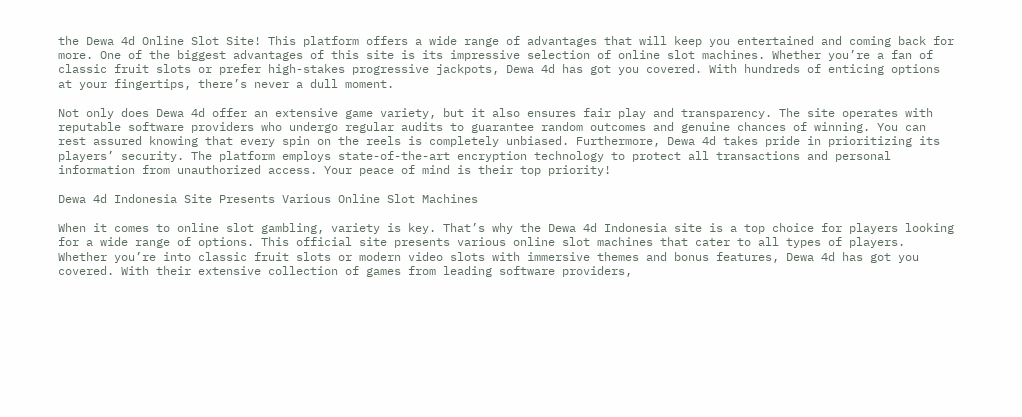the Dewa 4d Online Slot Site! This platform offers a wide range of advantages that will keep you entertained and coming back for more. One of the biggest advantages of this site is its impressive selection of online slot machines. Whether you’re a fan of classic fruit slots or prefer high-stakes progressive jackpots, Dewa 4d has got you covered. With hundreds of enticing options at your fingertips, there’s never a dull moment.

Not only does Dewa 4d offer an extensive game variety, but it also ensures fair play and transparency. The site operates with reputable software providers who undergo regular audits to guarantee random outcomes and genuine chances of winning. You can rest assured knowing that every spin on the reels is completely unbiased. Furthermore, Dewa 4d takes pride in prioritizing its players’ security. The platform employs state-of-the-art encryption technology to protect all transactions and personal information from unauthorized access. Your peace of mind is their top priority!

Dewa 4d Indonesia Site Presents Various Online Slot Machines

When it comes to online slot gambling, variety is key. That’s why the Dewa 4d Indonesia site is a top choice for players looking for a wide range of options. This official site presents various online slot machines that cater to all types of players. Whether you’re into classic fruit slots or modern video slots with immersive themes and bonus features, Dewa 4d has got you covered. With their extensive collection of games from leading software providers,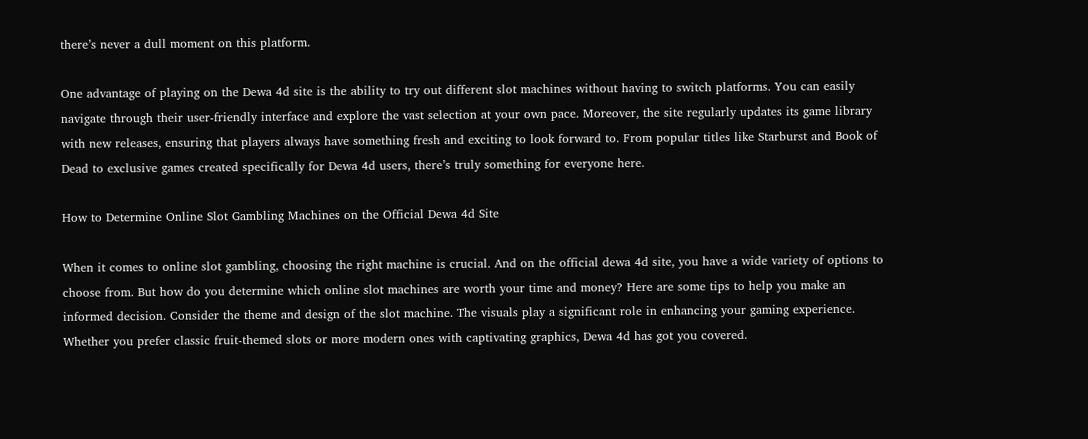there’s never a dull moment on this platform.

One advantage of playing on the Dewa 4d site is the ability to try out different slot machines without having to switch platforms. You can easily navigate through their user-friendly interface and explore the vast selection at your own pace. Moreover, the site regularly updates its game library with new releases, ensuring that players always have something fresh and exciting to look forward to. From popular titles like Starburst and Book of Dead to exclusive games created specifically for Dewa 4d users, there’s truly something for everyone here.

How to Determine Online Slot Gambling Machines on the Official Dewa 4d Site

When it comes to online slot gambling, choosing the right machine is crucial. And on the official dewa 4d site, you have a wide variety of options to choose from. But how do you determine which online slot machines are worth your time and money? Here are some tips to help you make an informed decision. Consider the theme and design of the slot machine. The visuals play a significant role in enhancing your gaming experience. Whether you prefer classic fruit-themed slots or more modern ones with captivating graphics, Dewa 4d has got you covered.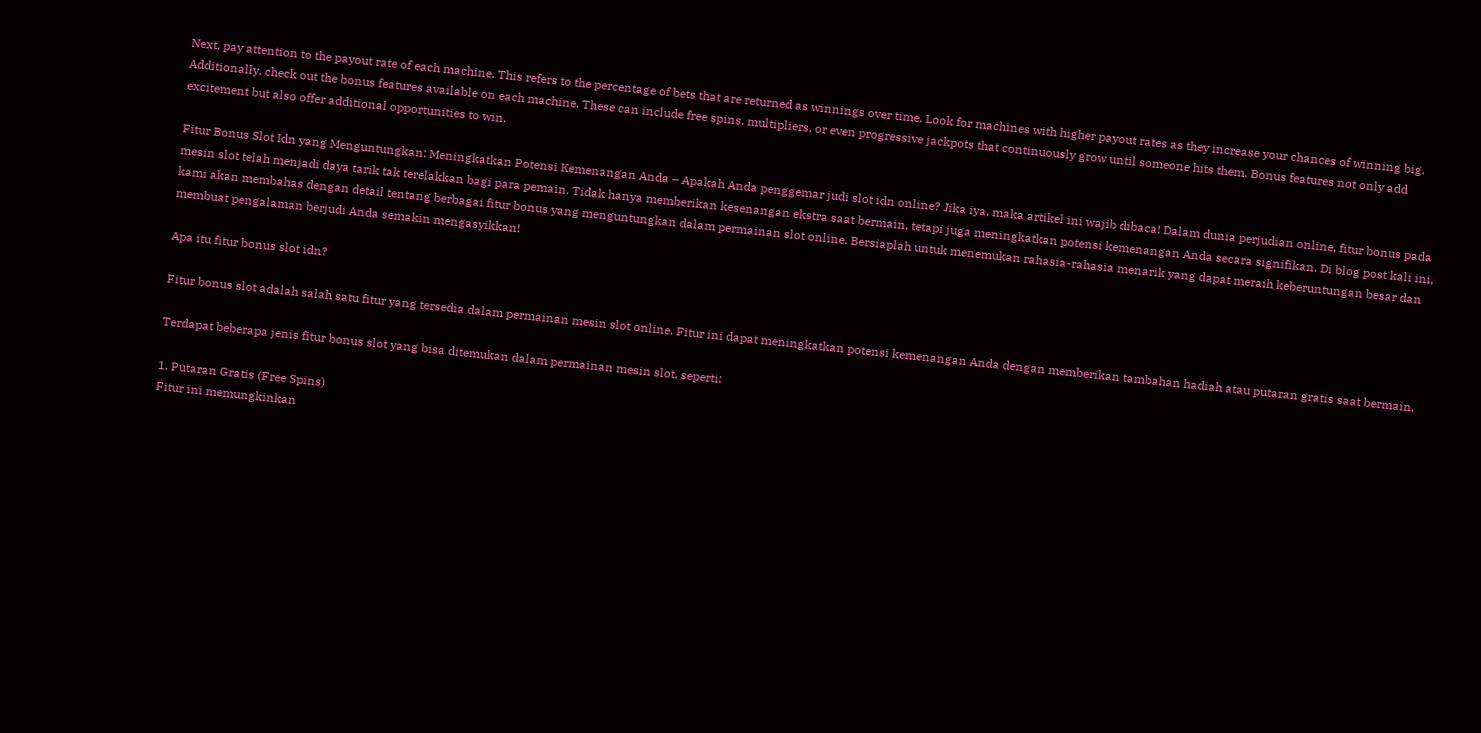Next, pay attention to the payout rate of each machine. This refers to the percentage of bets that are returned as winnings over time. Look for machines with higher payout rates as they increase your chances of winning big. Additionally, check out the bonus features available on each machine. These can include free spins, multipliers, or even progressive jackpots that continuously grow until someone hits them. Bonus features not only add excitement but also offer additional opportunities to win.

Fitur Bonus Slot Idn yang Menguntungkan: Meningkatkan Potensi Kemenangan Anda – Apakah Anda penggemar judi slot idn online? Jika iya, maka artikel ini wajib dibaca! Dalam dunia perjudian online, fitur bonus pada mesin slot telah menjadi daya tarik tak terelakkan bagi para pemain. Tidak hanya memberikan kesenangan ekstra saat bermain, tetapi juga meningkatkan potensi kemenangan Anda secara signifikan. Di blog post kali ini, kami akan membahas dengan detail tentang berbagai fitur bonus yang menguntungkan dalam permainan slot online. Bersiaplah untuk menemukan rahasia-rahasia menarik yang dapat meraih keberuntungan besar dan membuat pengalaman berjudi Anda semakin mengasyikkan!

Apa itu fitur bonus slot idn?

Fitur bonus slot adalah salah satu fitur yang tersedia dalam permainan mesin slot online. Fitur ini dapat meningkatkan potensi kemenangan Anda dengan memberikan tambahan hadiah atau putaran gratis saat bermain.

Terdapat beberapa jenis fitur bonus slot yang bisa ditemukan dalam permainan mesin slot, seperti:

1. Putaran Gratis (Free Spins)
Fitur ini memungkinkan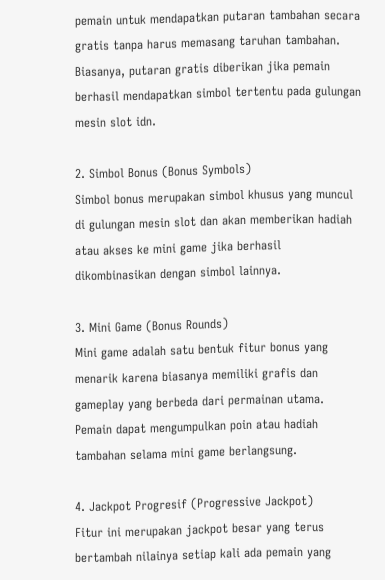pemain untuk mendapatkan putaran tambahan secara gratis tanpa harus memasang taruhan tambahan. Biasanya, putaran gratis diberikan jika pemain berhasil mendapatkan simbol tertentu pada gulungan mesin slot idn.

2. Simbol Bonus (Bonus Symbols)
Simbol bonus merupakan simbol khusus yang muncul di gulungan mesin slot dan akan memberikan hadiah atau akses ke mini game jika berhasil dikombinasikan dengan simbol lainnya.

3. Mini Game (Bonus Rounds)
Mini game adalah satu bentuk fitur bonus yang menarik karena biasanya memiliki grafis dan gameplay yang berbeda dari permainan utama. Pemain dapat mengumpulkan poin atau hadiah tambahan selama mini game berlangsung.

4. Jackpot Progresif (Progressive Jackpot)
Fitur ini merupakan jackpot besar yang terus bertambah nilainya setiap kali ada pemain yang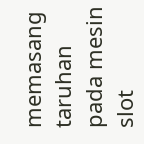memasang taruhan pada mesin slot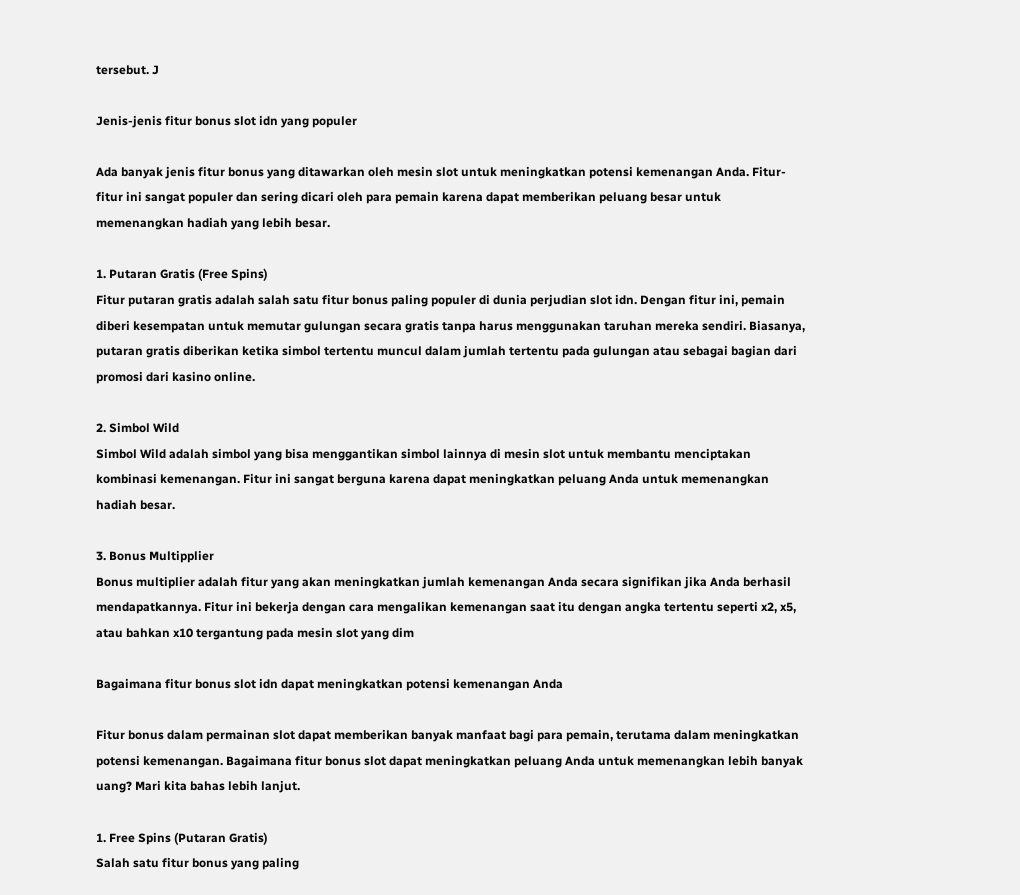tersebut. J

Jenis-jenis fitur bonus slot idn yang populer

Ada banyak jenis fitur bonus yang ditawarkan oleh mesin slot untuk meningkatkan potensi kemenangan Anda. Fitur-fitur ini sangat populer dan sering dicari oleh para pemain karena dapat memberikan peluang besar untuk memenangkan hadiah yang lebih besar.

1. Putaran Gratis (Free Spins)
Fitur putaran gratis adalah salah satu fitur bonus paling populer di dunia perjudian slot idn. Dengan fitur ini, pemain diberi kesempatan untuk memutar gulungan secara gratis tanpa harus menggunakan taruhan mereka sendiri. Biasanya, putaran gratis diberikan ketika simbol tertentu muncul dalam jumlah tertentu pada gulungan atau sebagai bagian dari promosi dari kasino online.

2. Simbol Wild
Simbol Wild adalah simbol yang bisa menggantikan simbol lainnya di mesin slot untuk membantu menciptakan kombinasi kemenangan. Fitur ini sangat berguna karena dapat meningkatkan peluang Anda untuk memenangkan hadiah besar.

3. Bonus Multipplier
Bonus multiplier adalah fitur yang akan meningkatkan jumlah kemenangan Anda secara signifikan jika Anda berhasil mendapatkannya. Fitur ini bekerja dengan cara mengalikan kemenangan saat itu dengan angka tertentu seperti x2, x5, atau bahkan x10 tergantung pada mesin slot yang dim

Bagaimana fitur bonus slot idn dapat meningkatkan potensi kemenangan Anda

Fitur bonus dalam permainan slot dapat memberikan banyak manfaat bagi para pemain, terutama dalam meningkatkan potensi kemenangan. Bagaimana fitur bonus slot dapat meningkatkan peluang Anda untuk memenangkan lebih banyak uang? Mari kita bahas lebih lanjut.

1. Free Spins (Putaran Gratis)
Salah satu fitur bonus yang paling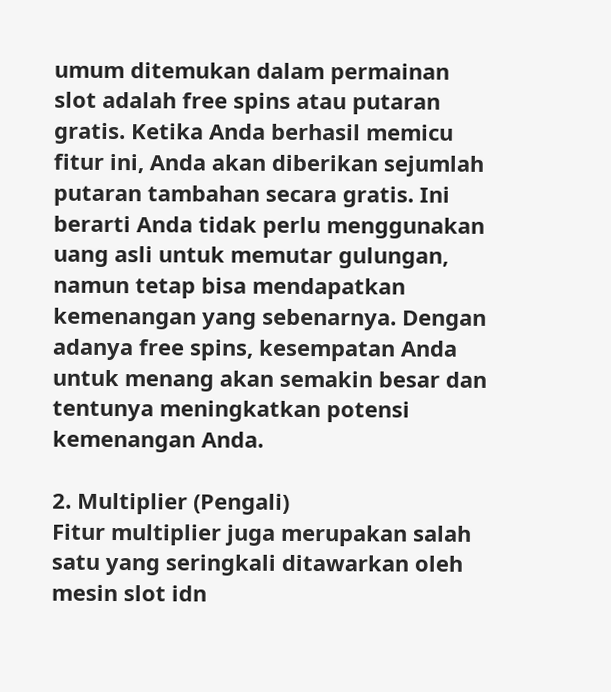umum ditemukan dalam permainan slot adalah free spins atau putaran gratis. Ketika Anda berhasil memicu fitur ini, Anda akan diberikan sejumlah putaran tambahan secara gratis. Ini berarti Anda tidak perlu menggunakan uang asli untuk memutar gulungan, namun tetap bisa mendapatkan kemenangan yang sebenarnya. Dengan adanya free spins, kesempatan Anda untuk menang akan semakin besar dan tentunya meningkatkan potensi kemenangan Anda.

2. Multiplier (Pengali)
Fitur multiplier juga merupakan salah satu yang seringkali ditawarkan oleh mesin slot idn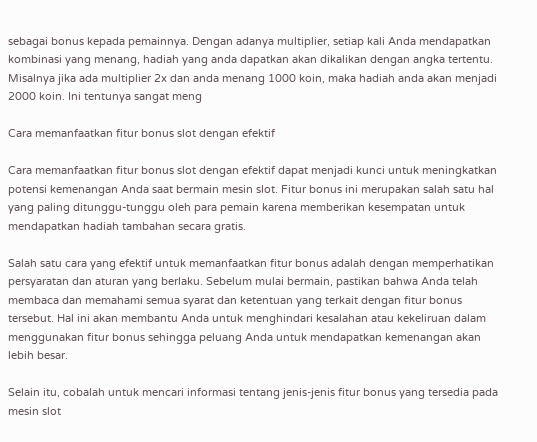sebagai bonus kepada pemainnya. Dengan adanya multiplier, setiap kali Anda mendapatkan kombinasi yang menang, hadiah yang anda dapatkan akan dikalikan dengan angka tertentu. Misalnya jika ada multiplier 2x dan anda menang 1000 koin, maka hadiah anda akan menjadi 2000 koin. Ini tentunya sangat meng

Cara memanfaatkan fitur bonus slot dengan efektif

Cara memanfaatkan fitur bonus slot dengan efektif dapat menjadi kunci untuk meningkatkan potensi kemenangan Anda saat bermain mesin slot. Fitur bonus ini merupakan salah satu hal yang paling ditunggu-tunggu oleh para pemain karena memberikan kesempatan untuk mendapatkan hadiah tambahan secara gratis.

Salah satu cara yang efektif untuk memanfaatkan fitur bonus adalah dengan memperhatikan persyaratan dan aturan yang berlaku. Sebelum mulai bermain, pastikan bahwa Anda telah membaca dan memahami semua syarat dan ketentuan yang terkait dengan fitur bonus tersebut. Hal ini akan membantu Anda untuk menghindari kesalahan atau kekeliruan dalam menggunakan fitur bonus sehingga peluang Anda untuk mendapatkan kemenangan akan lebih besar.

Selain itu, cobalah untuk mencari informasi tentang jenis-jenis fitur bonus yang tersedia pada mesin slot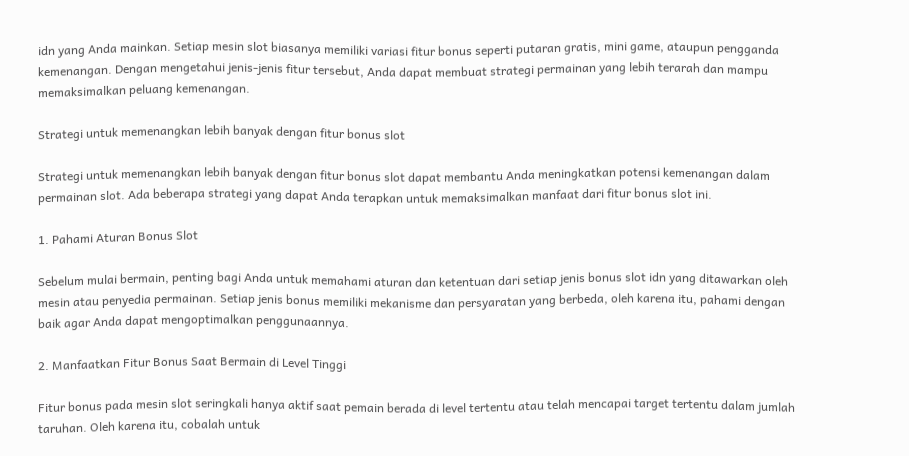idn yang Anda mainkan. Setiap mesin slot biasanya memiliki variasi fitur bonus seperti putaran gratis, mini game, ataupun pengganda kemenangan. Dengan mengetahui jenis-jenis fitur tersebut, Anda dapat membuat strategi permainan yang lebih terarah dan mampu memaksimalkan peluang kemenangan.

Strategi untuk memenangkan lebih banyak dengan fitur bonus slot

Strategi untuk memenangkan lebih banyak dengan fitur bonus slot dapat membantu Anda meningkatkan potensi kemenangan dalam permainan slot. Ada beberapa strategi yang dapat Anda terapkan untuk memaksimalkan manfaat dari fitur bonus slot ini.

1. Pahami Aturan Bonus Slot

Sebelum mulai bermain, penting bagi Anda untuk memahami aturan dan ketentuan dari setiap jenis bonus slot idn yang ditawarkan oleh mesin atau penyedia permainan. Setiap jenis bonus memiliki mekanisme dan persyaratan yang berbeda, oleh karena itu, pahami dengan baik agar Anda dapat mengoptimalkan penggunaannya.

2. Manfaatkan Fitur Bonus Saat Bermain di Level Tinggi

Fitur bonus pada mesin slot seringkali hanya aktif saat pemain berada di level tertentu atau telah mencapai target tertentu dalam jumlah taruhan. Oleh karena itu, cobalah untuk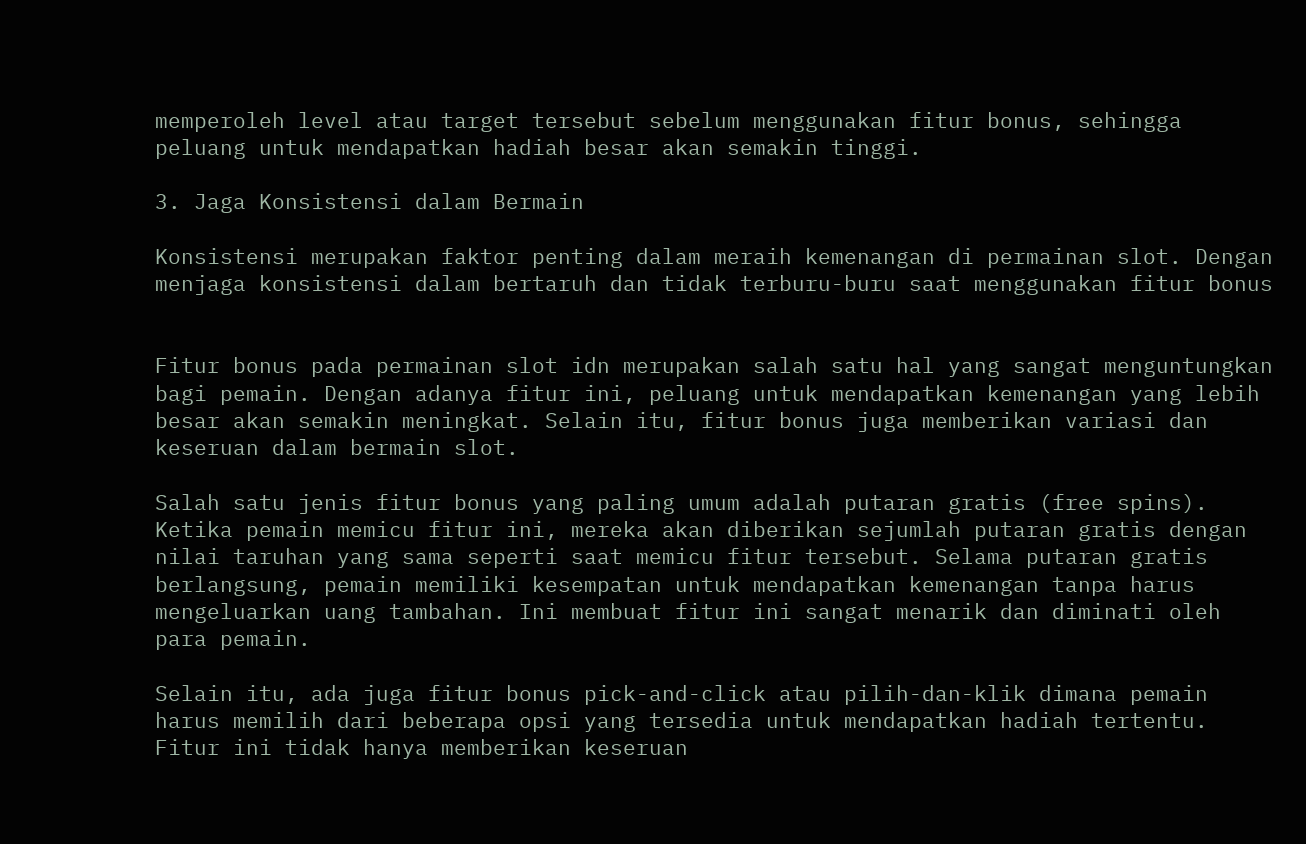memperoleh level atau target tersebut sebelum menggunakan fitur bonus, sehingga peluang untuk mendapatkan hadiah besar akan semakin tinggi.

3. Jaga Konsistensi dalam Bermain

Konsistensi merupakan faktor penting dalam meraih kemenangan di permainan slot. Dengan menjaga konsistensi dalam bertaruh dan tidak terburu-buru saat menggunakan fitur bonus


Fitur bonus pada permainan slot idn merupakan salah satu hal yang sangat menguntungkan bagi pemain. Dengan adanya fitur ini, peluang untuk mendapatkan kemenangan yang lebih besar akan semakin meningkat. Selain itu, fitur bonus juga memberikan variasi dan keseruan dalam bermain slot.

Salah satu jenis fitur bonus yang paling umum adalah putaran gratis (free spins). Ketika pemain memicu fitur ini, mereka akan diberikan sejumlah putaran gratis dengan nilai taruhan yang sama seperti saat memicu fitur tersebut. Selama putaran gratis berlangsung, pemain memiliki kesempatan untuk mendapatkan kemenangan tanpa harus mengeluarkan uang tambahan. Ini membuat fitur ini sangat menarik dan diminati oleh para pemain.

Selain itu, ada juga fitur bonus pick-and-click atau pilih-dan-klik dimana pemain harus memilih dari beberapa opsi yang tersedia untuk mendapatkan hadiah tertentu. Fitur ini tidak hanya memberikan keseruan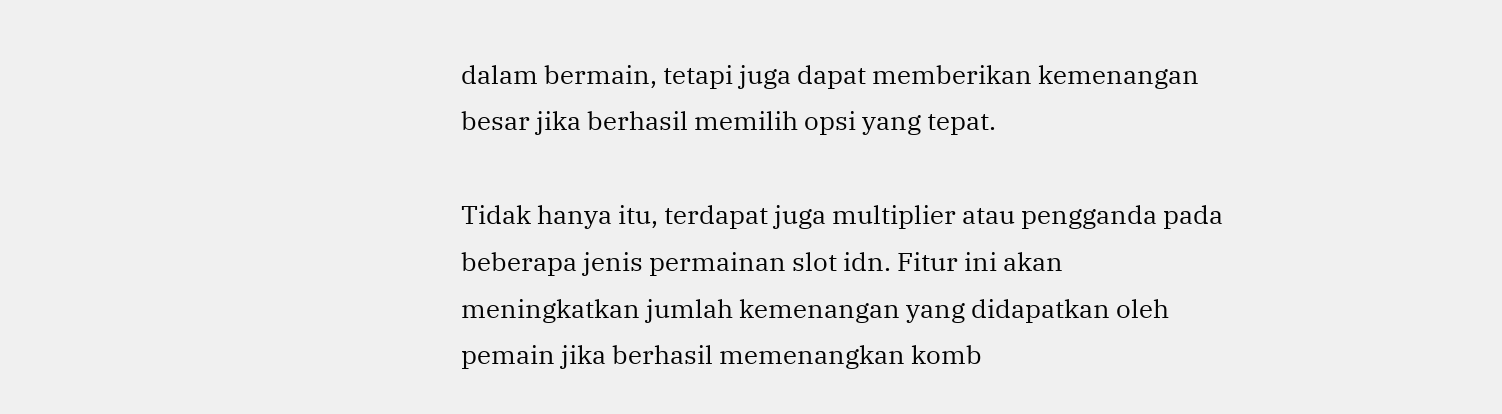dalam bermain, tetapi juga dapat memberikan kemenangan besar jika berhasil memilih opsi yang tepat.

Tidak hanya itu, terdapat juga multiplier atau pengganda pada beberapa jenis permainan slot idn. Fitur ini akan meningkatkan jumlah kemenangan yang didapatkan oleh pemain jika berhasil memenangkan komb